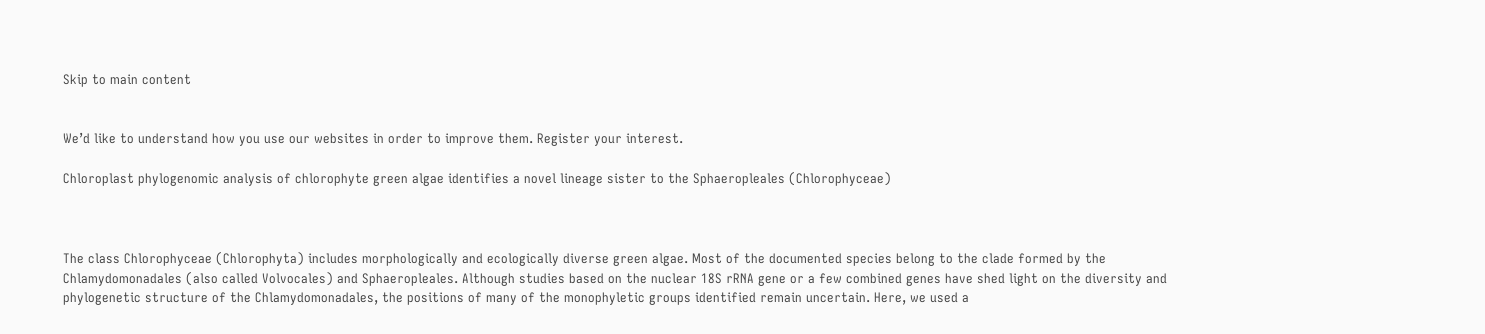Skip to main content


We’d like to understand how you use our websites in order to improve them. Register your interest.

Chloroplast phylogenomic analysis of chlorophyte green algae identifies a novel lineage sister to the Sphaeropleales (Chlorophyceae)



The class Chlorophyceae (Chlorophyta) includes morphologically and ecologically diverse green algae. Most of the documented species belong to the clade formed by the Chlamydomonadales (also called Volvocales) and Sphaeropleales. Although studies based on the nuclear 18S rRNA gene or a few combined genes have shed light on the diversity and phylogenetic structure of the Chlamydomonadales, the positions of many of the monophyletic groups identified remain uncertain. Here, we used a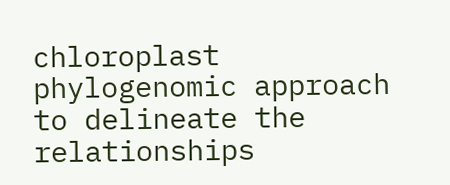chloroplast phylogenomic approach to delineate the relationships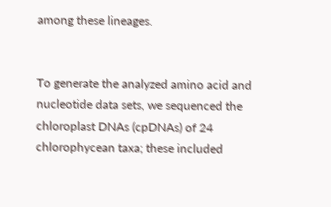among these lineages.


To generate the analyzed amino acid and nucleotide data sets, we sequenced the chloroplast DNAs (cpDNAs) of 24 chlorophycean taxa; these included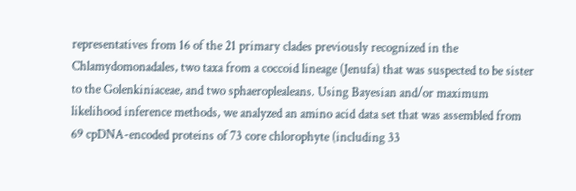representatives from 16 of the 21 primary clades previously recognized in the Chlamydomonadales, two taxa from a coccoid lineage (Jenufa) that was suspected to be sister to the Golenkiniaceae, and two sphaeroplealeans. Using Bayesian and/or maximum likelihood inference methods, we analyzed an amino acid data set that was assembled from 69 cpDNA-encoded proteins of 73 core chlorophyte (including 33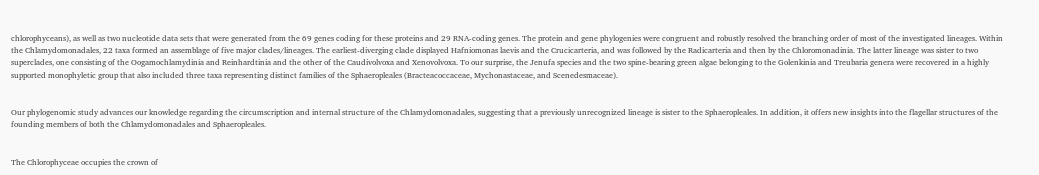chlorophyceans), as well as two nucleotide data sets that were generated from the 69 genes coding for these proteins and 29 RNA-coding genes. The protein and gene phylogenies were congruent and robustly resolved the branching order of most of the investigated lineages. Within the Chlamydomonadales, 22 taxa formed an assemblage of five major clades/lineages. The earliest-diverging clade displayed Hafniomonas laevis and the Crucicarteria, and was followed by the Radicarteria and then by the Chloromonadinia. The latter lineage was sister to two superclades, one consisting of the Oogamochlamydinia and Reinhardtinia and the other of the Caudivolvoxa and Xenovolvoxa. To our surprise, the Jenufa species and the two spine-bearing green algae belonging to the Golenkinia and Treubaria genera were recovered in a highly supported monophyletic group that also included three taxa representing distinct families of the Sphaeropleales (Bracteacoccaceae, Mychonastaceae, and Scenedesmaceae).


Our phylogenomic study advances our knowledge regarding the circumscription and internal structure of the Chlamydomonadales, suggesting that a previously unrecognized lineage is sister to the Sphaeropleales. In addition, it offers new insights into the flagellar structures of the founding members of both the Chlamydomonadales and Sphaeropleales.


The Chlorophyceae occupies the crown of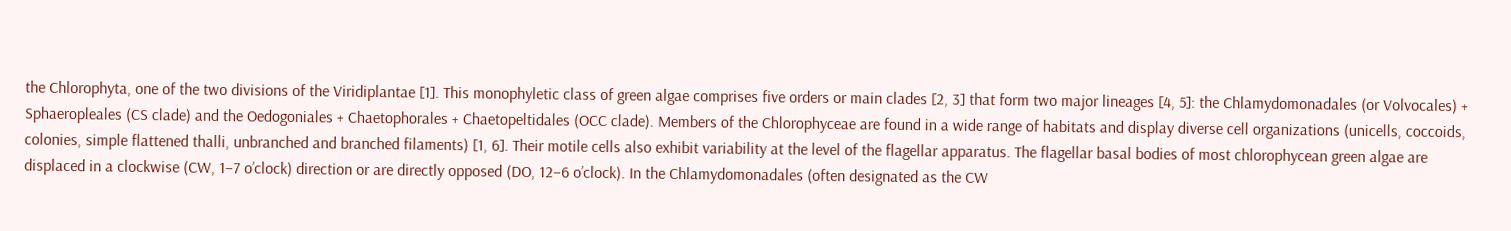the Chlorophyta, one of the two divisions of the Viridiplantae [1]. This monophyletic class of green algae comprises five orders or main clades [2, 3] that form two major lineages [4, 5]: the Chlamydomonadales (or Volvocales) + Sphaeropleales (CS clade) and the Oedogoniales + Chaetophorales + Chaetopeltidales (OCC clade). Members of the Chlorophyceae are found in a wide range of habitats and display diverse cell organizations (unicells, coccoids, colonies, simple flattened thalli, unbranched and branched filaments) [1, 6]. Their motile cells also exhibit variability at the level of the flagellar apparatus. The flagellar basal bodies of most chlorophycean green algae are displaced in a clockwise (CW, 1–7 o’clock) direction or are directly opposed (DO, 12–6 o’clock). In the Chlamydomonadales (often designated as the CW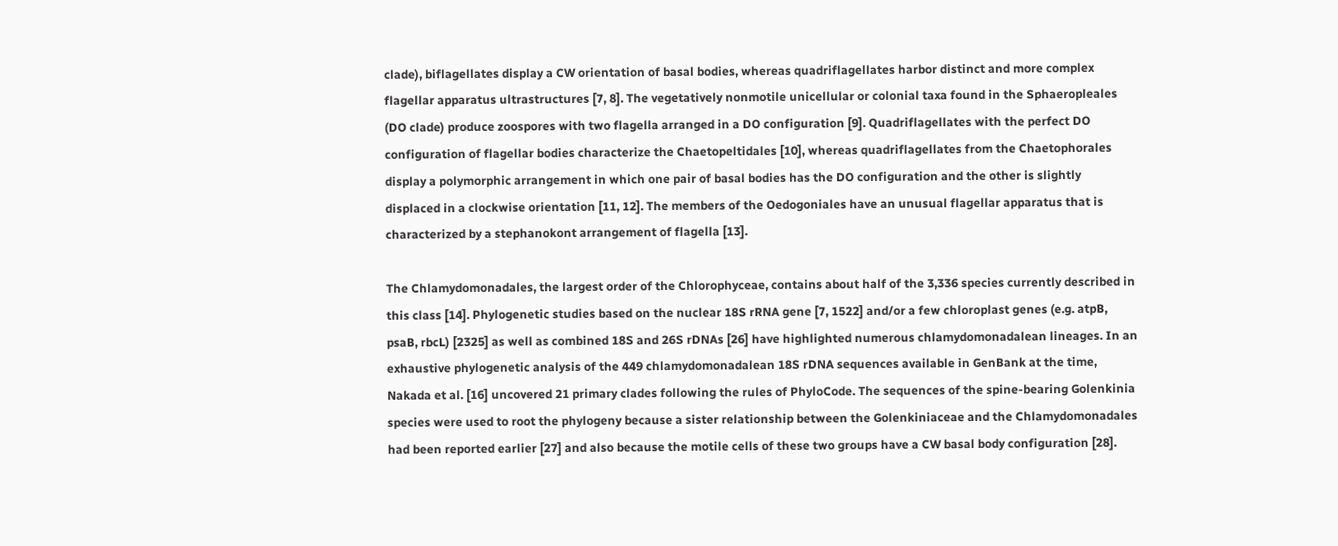clade), biflagellates display a CW orientation of basal bodies, whereas quadriflagellates harbor distinct and more complex flagellar apparatus ultrastructures [7, 8]. The vegetatively nonmotile unicellular or colonial taxa found in the Sphaeropleales (DO clade) produce zoospores with two flagella arranged in a DO configuration [9]. Quadriflagellates with the perfect DO configuration of flagellar bodies characterize the Chaetopeltidales [10], whereas quadriflagellates from the Chaetophorales display a polymorphic arrangement in which one pair of basal bodies has the DO configuration and the other is slightly displaced in a clockwise orientation [11, 12]. The members of the Oedogoniales have an unusual flagellar apparatus that is characterized by a stephanokont arrangement of flagella [13].

The Chlamydomonadales, the largest order of the Chlorophyceae, contains about half of the 3,336 species currently described in this class [14]. Phylogenetic studies based on the nuclear 18S rRNA gene [7, 1522] and/or a few chloroplast genes (e.g. atpB, psaB, rbcL) [2325] as well as combined 18S and 26S rDNAs [26] have highlighted numerous chlamydomonadalean lineages. In an exhaustive phylogenetic analysis of the 449 chlamydomonadalean 18S rDNA sequences available in GenBank at the time, Nakada et al. [16] uncovered 21 primary clades following the rules of PhyloCode. The sequences of the spine-bearing Golenkinia species were used to root the phylogeny because a sister relationship between the Golenkiniaceae and the Chlamydomonadales had been reported earlier [27] and also because the motile cells of these two groups have a CW basal body configuration [28].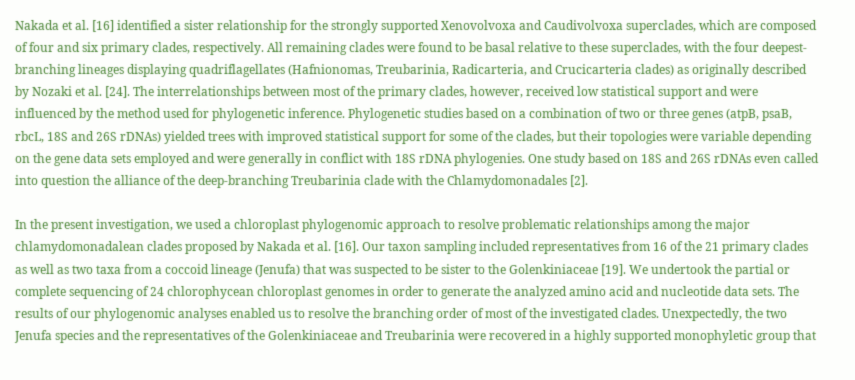Nakada et al. [16] identified a sister relationship for the strongly supported Xenovolvoxa and Caudivolvoxa superclades, which are composed of four and six primary clades, respectively. All remaining clades were found to be basal relative to these superclades, with the four deepest-branching lineages displaying quadriflagellates (Hafnionomas, Treubarinia, Radicarteria, and Crucicarteria clades) as originally described by Nozaki et al. [24]. The interrelationships between most of the primary clades, however, received low statistical support and were influenced by the method used for phylogenetic inference. Phylogenetic studies based on a combination of two or three genes (atpB, psaB, rbcL, 18S and 26S rDNAs) yielded trees with improved statistical support for some of the clades, but their topologies were variable depending on the gene data sets employed and were generally in conflict with 18S rDNA phylogenies. One study based on 18S and 26S rDNAs even called into question the alliance of the deep-branching Treubarinia clade with the Chlamydomonadales [2].

In the present investigation, we used a chloroplast phylogenomic approach to resolve problematic relationships among the major chlamydomonadalean clades proposed by Nakada et al. [16]. Our taxon sampling included representatives from 16 of the 21 primary clades as well as two taxa from a coccoid lineage (Jenufa) that was suspected to be sister to the Golenkiniaceae [19]. We undertook the partial or complete sequencing of 24 chlorophycean chloroplast genomes in order to generate the analyzed amino acid and nucleotide data sets. The results of our phylogenomic analyses enabled us to resolve the branching order of most of the investigated clades. Unexpectedly, the two Jenufa species and the representatives of the Golenkiniaceae and Treubarinia were recovered in a highly supported monophyletic group that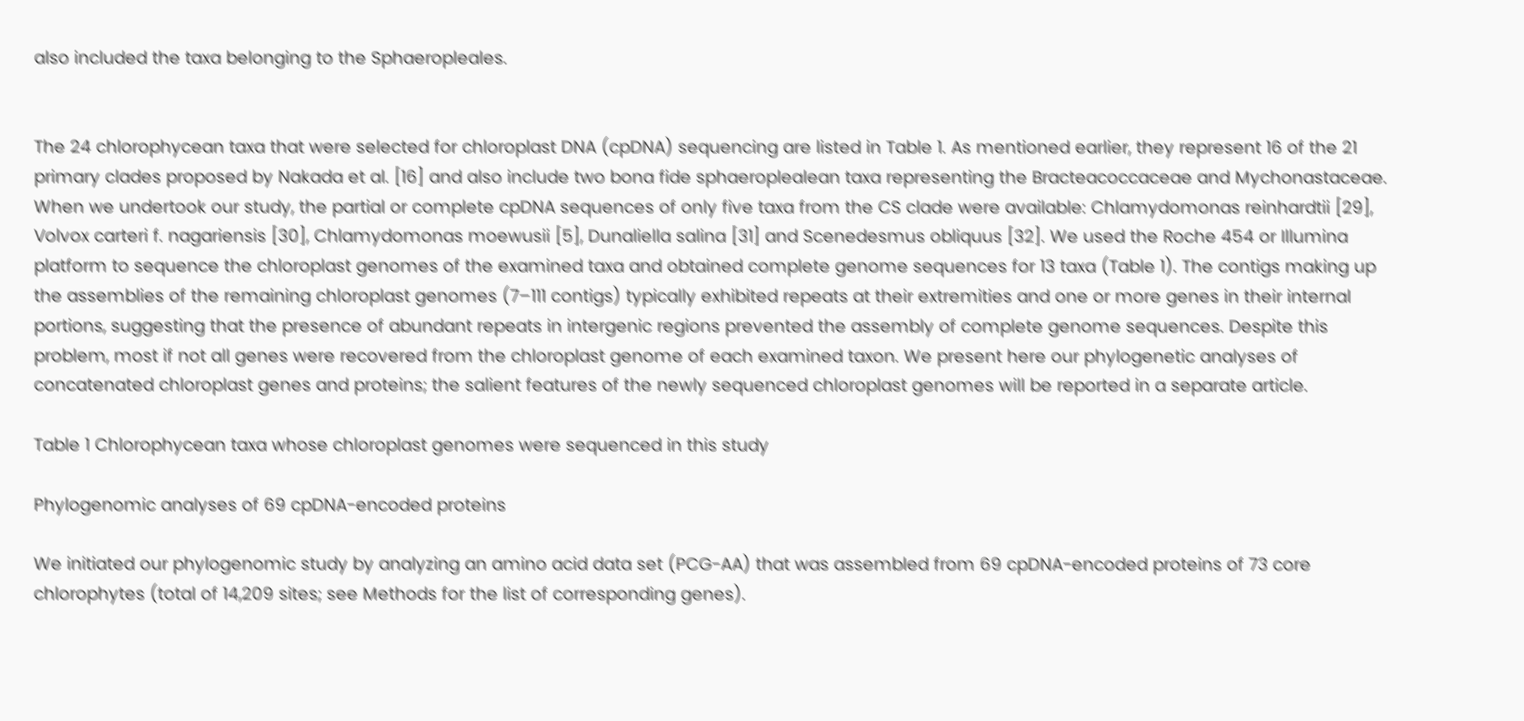also included the taxa belonging to the Sphaeropleales.


The 24 chlorophycean taxa that were selected for chloroplast DNA (cpDNA) sequencing are listed in Table 1. As mentioned earlier, they represent 16 of the 21 primary clades proposed by Nakada et al. [16] and also include two bona fide sphaeroplealean taxa representing the Bracteacoccaceae and Mychonastaceae. When we undertook our study, the partial or complete cpDNA sequences of only five taxa from the CS clade were available: Chlamydomonas reinhardtii [29], Volvox carteri f. nagariensis [30], Chlamydomonas moewusii [5], Dunaliella salina [31] and Scenedesmus obliquus [32]. We used the Roche 454 or Illumina platform to sequence the chloroplast genomes of the examined taxa and obtained complete genome sequences for 13 taxa (Table 1). The contigs making up the assemblies of the remaining chloroplast genomes (7–111 contigs) typically exhibited repeats at their extremities and one or more genes in their internal portions, suggesting that the presence of abundant repeats in intergenic regions prevented the assembly of complete genome sequences. Despite this problem, most if not all genes were recovered from the chloroplast genome of each examined taxon. We present here our phylogenetic analyses of concatenated chloroplast genes and proteins; the salient features of the newly sequenced chloroplast genomes will be reported in a separate article.

Table 1 Chlorophycean taxa whose chloroplast genomes were sequenced in this study

Phylogenomic analyses of 69 cpDNA-encoded proteins

We initiated our phylogenomic study by analyzing an amino acid data set (PCG-AA) that was assembled from 69 cpDNA-encoded proteins of 73 core chlorophytes (total of 14,209 sites; see Methods for the list of corresponding genes).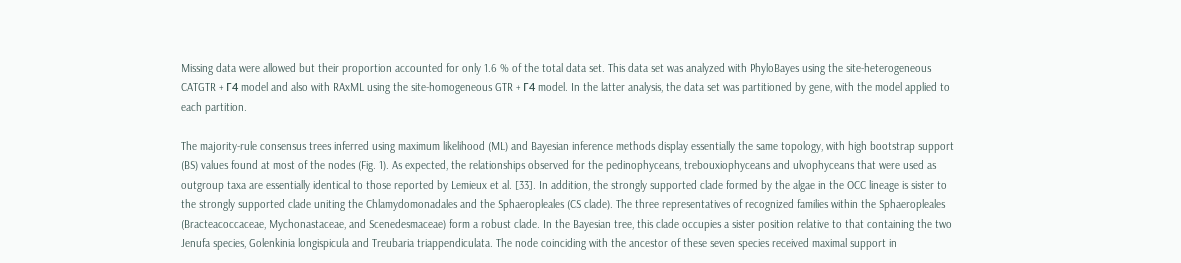Missing data were allowed but their proportion accounted for only 1.6 % of the total data set. This data set was analyzed with PhyloBayes using the site-heterogeneous CATGTR + Γ4 model and also with RAxML using the site-homogeneous GTR + Γ4 model. In the latter analysis, the data set was partitioned by gene, with the model applied to each partition.

The majority-rule consensus trees inferred using maximum likelihood (ML) and Bayesian inference methods display essentially the same topology, with high bootstrap support (BS) values found at most of the nodes (Fig. 1). As expected, the relationships observed for the pedinophyceans, trebouxiophyceans and ulvophyceans that were used as outgroup taxa are essentially identical to those reported by Lemieux et al. [33]. In addition, the strongly supported clade formed by the algae in the OCC lineage is sister to the strongly supported clade uniting the Chlamydomonadales and the Sphaeropleales (CS clade). The three representatives of recognized families within the Sphaeropleales (Bracteacoccaceae, Mychonastaceae, and Scenedesmaceae) form a robust clade. In the Bayesian tree, this clade occupies a sister position relative to that containing the two Jenufa species, Golenkinia longispicula and Treubaria triappendiculata. The node coinciding with the ancestor of these seven species received maximal support in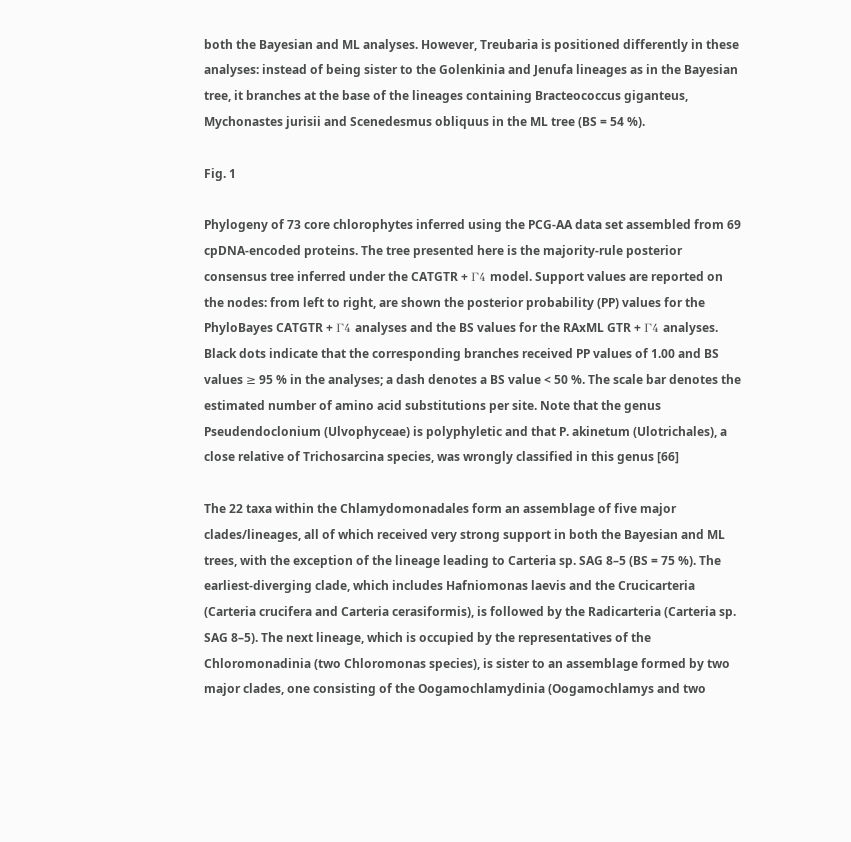both the Bayesian and ML analyses. However, Treubaria is positioned differently in these analyses: instead of being sister to the Golenkinia and Jenufa lineages as in the Bayesian tree, it branches at the base of the lineages containing Bracteococcus giganteus, Mychonastes jurisii and Scenedesmus obliquus in the ML tree (BS = 54 %).

Fig. 1

Phylogeny of 73 core chlorophytes inferred using the PCG-AA data set assembled from 69 cpDNA-encoded proteins. The tree presented here is the majority-rule posterior consensus tree inferred under the CATGTR + Γ4 model. Support values are reported on the nodes: from left to right, are shown the posterior probability (PP) values for the PhyloBayes CATGTR + Γ4 analyses and the BS values for the RAxML GTR + Γ4 analyses. Black dots indicate that the corresponding branches received PP values of 1.00 and BS values ≥ 95 % in the analyses; a dash denotes a BS value < 50 %. The scale bar denotes the estimated number of amino acid substitutions per site. Note that the genus Pseudendoclonium (Ulvophyceae) is polyphyletic and that P. akinetum (Ulotrichales), a close relative of Trichosarcina species, was wrongly classified in this genus [66]

The 22 taxa within the Chlamydomonadales form an assemblage of five major clades/lineages, all of which received very strong support in both the Bayesian and ML trees, with the exception of the lineage leading to Carteria sp. SAG 8–5 (BS = 75 %). The earliest-diverging clade, which includes Hafniomonas laevis and the Crucicarteria (Carteria crucifera and Carteria cerasiformis), is followed by the Radicarteria (Carteria sp. SAG 8–5). The next lineage, which is occupied by the representatives of the Chloromonadinia (two Chloromonas species), is sister to an assemblage formed by two major clades, one consisting of the Oogamochlamydinia (Oogamochlamys and two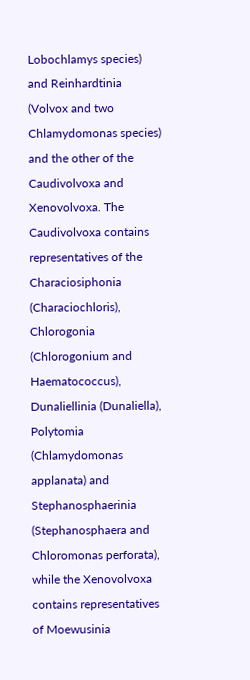Lobochlamys species) and Reinhardtinia (Volvox and two Chlamydomonas species) and the other of the Caudivolvoxa and Xenovolvoxa. The Caudivolvoxa contains representatives of the Characiosiphonia (Characiochloris), Chlorogonia (Chlorogonium and Haematococcus), Dunaliellinia (Dunaliella), Polytomia (Chlamydomonas applanata) and Stephanosphaerinia (Stephanosphaera and Chloromonas perforata), while the Xenovolvoxa contains representatives of Moewusinia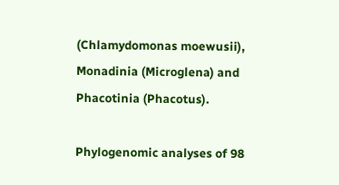(Chlamydomonas moewusii), Monadinia (Microglena) and Phacotinia (Phacotus).

Phylogenomic analyses of 98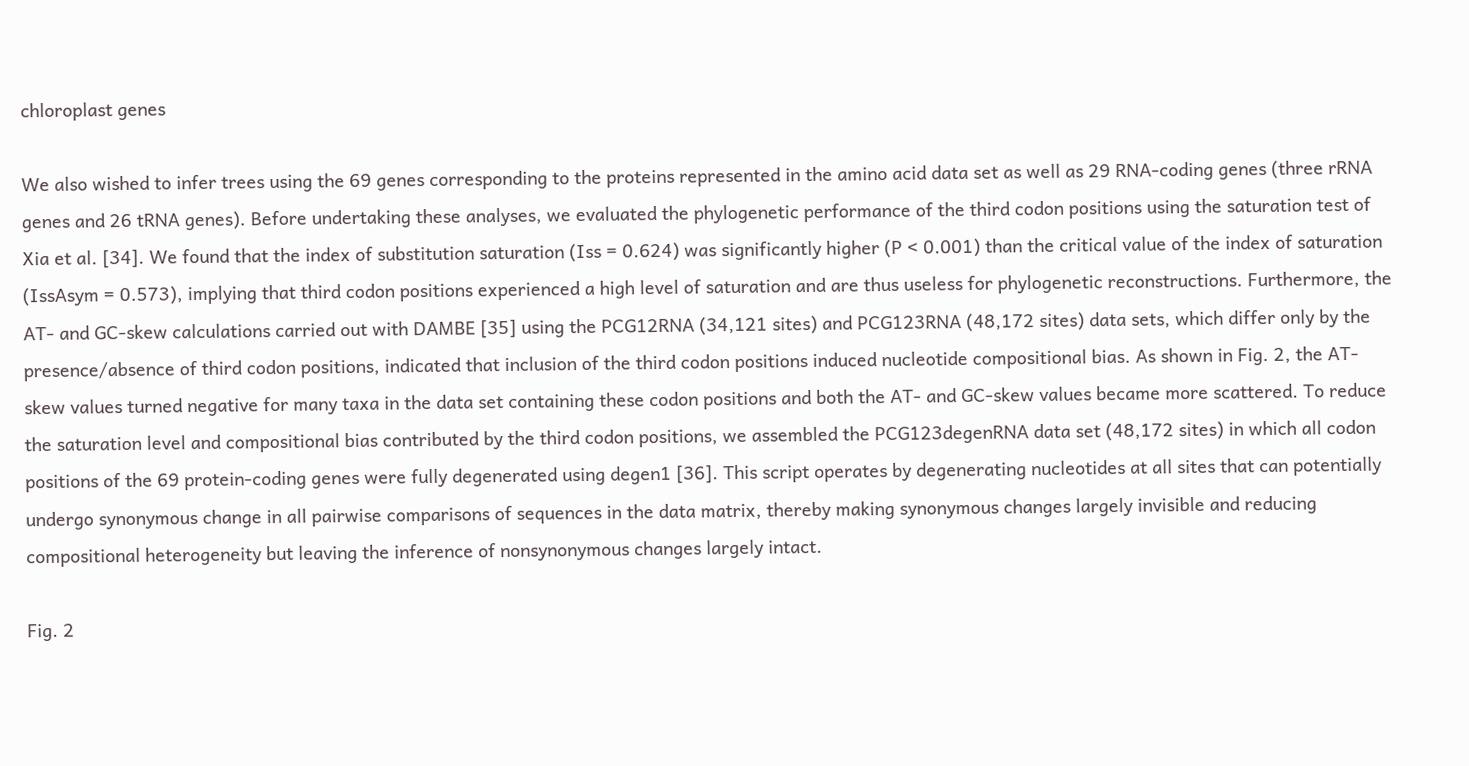chloroplast genes

We also wished to infer trees using the 69 genes corresponding to the proteins represented in the amino acid data set as well as 29 RNA-coding genes (three rRNA genes and 26 tRNA genes). Before undertaking these analyses, we evaluated the phylogenetic performance of the third codon positions using the saturation test of Xia et al. [34]. We found that the index of substitution saturation (Iss = 0.624) was significantly higher (P < 0.001) than the critical value of the index of saturation (IssAsym = 0.573), implying that third codon positions experienced a high level of saturation and are thus useless for phylogenetic reconstructions. Furthermore, the AT- and GC-skew calculations carried out with DAMBE [35] using the PCG12RNA (34,121 sites) and PCG123RNA (48,172 sites) data sets, which differ only by the presence/absence of third codon positions, indicated that inclusion of the third codon positions induced nucleotide compositional bias. As shown in Fig. 2, the AT-skew values turned negative for many taxa in the data set containing these codon positions and both the AT- and GC-skew values became more scattered. To reduce the saturation level and compositional bias contributed by the third codon positions, we assembled the PCG123degenRNA data set (48,172 sites) in which all codon positions of the 69 protein-coding genes were fully degenerated using degen1 [36]. This script operates by degenerating nucleotides at all sites that can potentially undergo synonymous change in all pairwise comparisons of sequences in the data matrix, thereby making synonymous changes largely invisible and reducing compositional heterogeneity but leaving the inference of nonsynonymous changes largely intact.

Fig. 2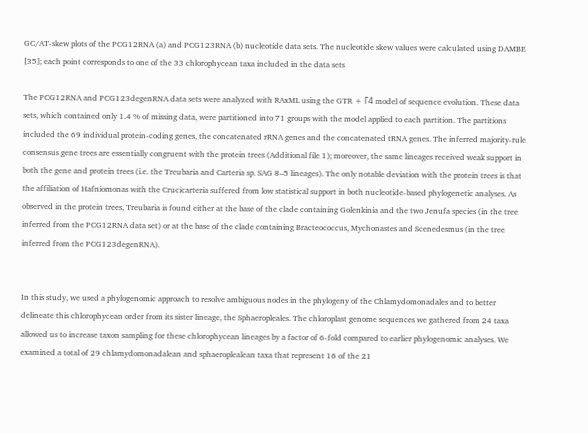GC/AT-skew plots of the PCG12RNA (a) and PCG123RNA (b) nucleotide data sets. The nucleotide skew values were calculated using DAMBE [35]; each point corresponds to one of the 33 chlorophycean taxa included in the data sets

The PCG12RNA and PCG123degenRNA data sets were analyzed with RAxML using the GTR + Γ4 model of sequence evolution. These data sets, which contained only 1.4 % of missing data, were partitioned into 71 groups with the model applied to each partition. The partitions included the 69 individual protein-coding genes, the concatenated rRNA genes and the concatenated tRNA genes. The inferred majority-rule consensus gene trees are essentially congruent with the protein trees (Additional file 1); moreover, the same lineages received weak support in both the gene and protein trees (i.e. the Treubaria and Carteria sp. SAG 8–5 lineages). The only notable deviation with the protein trees is that the affiliation of Hafniomonas with the Crucicarteria suffered from low statistical support in both nucleotide-based phylogenetic analyses. As observed in the protein trees, Treubaria is found either at the base of the clade containing Golenkinia and the two Jenufa species (in the tree inferred from the PCG12RNA data set) or at the base of the clade containing Bracteococcus, Mychonastes and Scenedesmus (in the tree inferred from the PCG123degenRNA).


In this study, we used a phylogenomic approach to resolve ambiguous nodes in the phylogeny of the Chlamydomonadales and to better delineate this chlorophycean order from its sister lineage, the Sphaeropleales. The chloroplast genome sequences we gathered from 24 taxa allowed us to increase taxon sampling for these chlorophycean lineages by a factor of 6-fold compared to earlier phylogenomic analyses. We examined a total of 29 chlamydomonadalean and sphaeroplealean taxa that represent 16 of the 21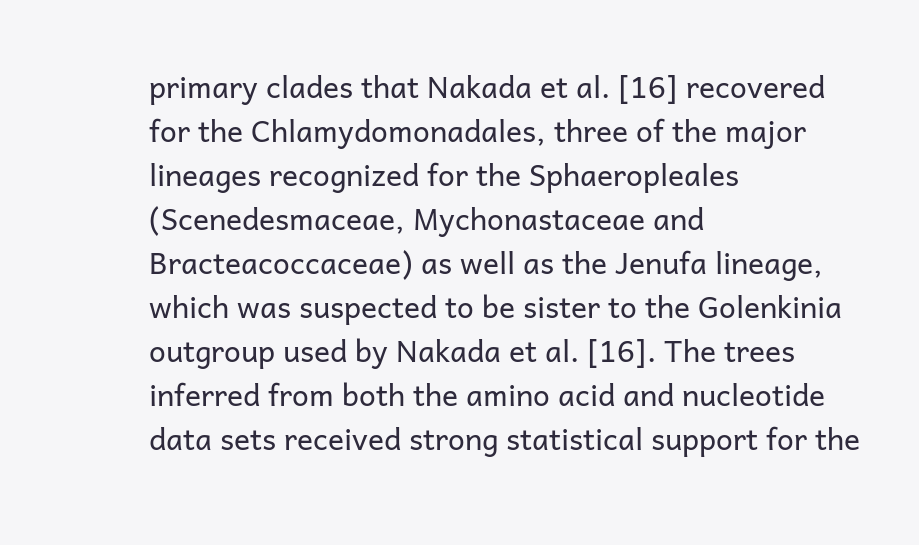primary clades that Nakada et al. [16] recovered for the Chlamydomonadales, three of the major lineages recognized for the Sphaeropleales (Scenedesmaceae, Mychonastaceae and Bracteacoccaceae) as well as the Jenufa lineage, which was suspected to be sister to the Golenkinia outgroup used by Nakada et al. [16]. The trees inferred from both the amino acid and nucleotide data sets received strong statistical support for the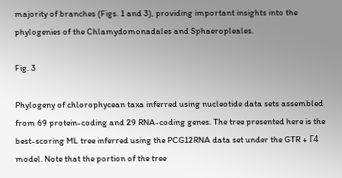majority of branches (Figs. 1 and 3), providing important insights into the phylogenies of the Chlamydomonadales and Sphaeropleales.

Fig. 3

Phylogeny of chlorophycean taxa inferred using nucleotide data sets assembled from 69 protein-coding and 29 RNA-coding genes. The tree presented here is the best-scoring ML tree inferred using the PCG12RNA data set under the GTR + Γ4 model. Note that the portion of the tree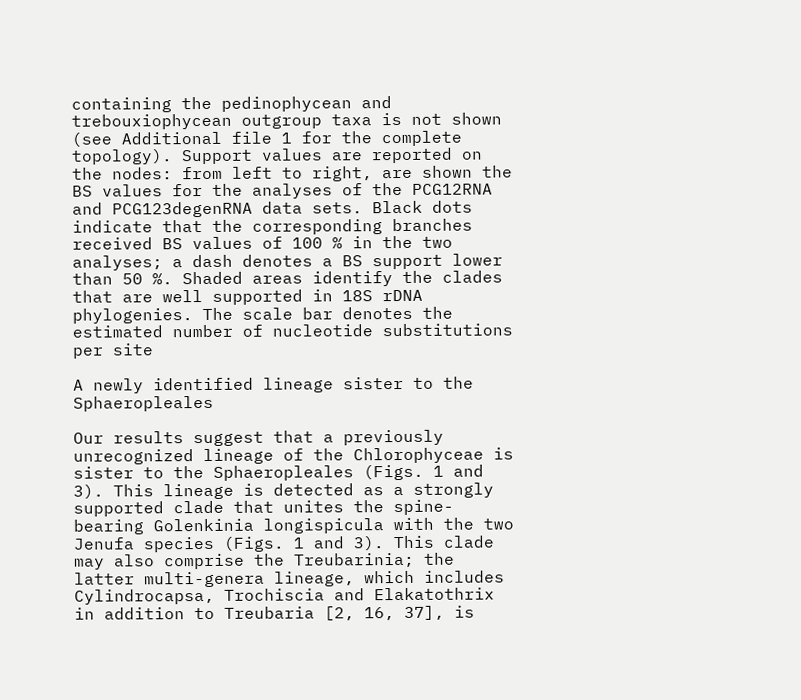containing the pedinophycean and trebouxiophycean outgroup taxa is not shown (see Additional file 1 for the complete topology). Support values are reported on the nodes: from left to right, are shown the BS values for the analyses of the PCG12RNA and PCG123degenRNA data sets. Black dots indicate that the corresponding branches received BS values of 100 % in the two analyses; a dash denotes a BS support lower than 50 %. Shaded areas identify the clades that are well supported in 18S rDNA phylogenies. The scale bar denotes the estimated number of nucleotide substitutions per site

A newly identified lineage sister to the Sphaeropleales

Our results suggest that a previously unrecognized lineage of the Chlorophyceae is sister to the Sphaeropleales (Figs. 1 and 3). This lineage is detected as a strongly supported clade that unites the spine-bearing Golenkinia longispicula with the two Jenufa species (Figs. 1 and 3). This clade may also comprise the Treubarinia; the latter multi-genera lineage, which includes Cylindrocapsa, Trochiscia and Elakatothrix in addition to Treubaria [2, 16, 37], is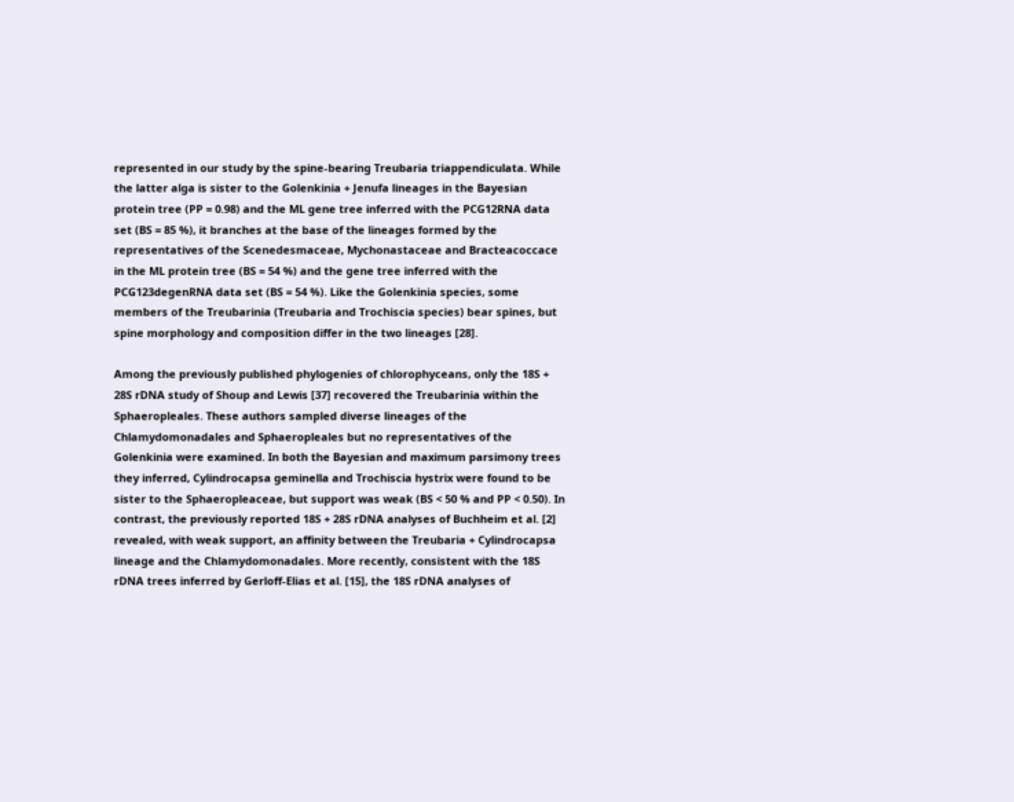represented in our study by the spine-bearing Treubaria triappendiculata. While the latter alga is sister to the Golenkinia + Jenufa lineages in the Bayesian protein tree (PP = 0.98) and the ML gene tree inferred with the PCG12RNA data set (BS = 85 %), it branches at the base of the lineages formed by the representatives of the Scenedesmaceae, Mychonastaceae and Bracteacoccace in the ML protein tree (BS = 54 %) and the gene tree inferred with the PCG123degenRNA data set (BS = 54 %). Like the Golenkinia species, some members of the Treubarinia (Treubaria and Trochiscia species) bear spines, but spine morphology and composition differ in the two lineages [28].

Among the previously published phylogenies of chlorophyceans, only the 18S + 28S rDNA study of Shoup and Lewis [37] recovered the Treubarinia within the Sphaeropleales. These authors sampled diverse lineages of the Chlamydomonadales and Sphaeropleales but no representatives of the Golenkinia were examined. In both the Bayesian and maximum parsimony trees they inferred, Cylindrocapsa geminella and Trochiscia hystrix were found to be sister to the Sphaeropleaceae, but support was weak (BS < 50 % and PP < 0.50). In contrast, the previously reported 18S + 28S rDNA analyses of Buchheim et al. [2] revealed, with weak support, an affinity between the Treubaria + Cylindrocapsa lineage and the Chlamydomonadales. More recently, consistent with the 18S rDNA trees inferred by Gerloff-Elias et al. [15], the 18S rDNA analyses of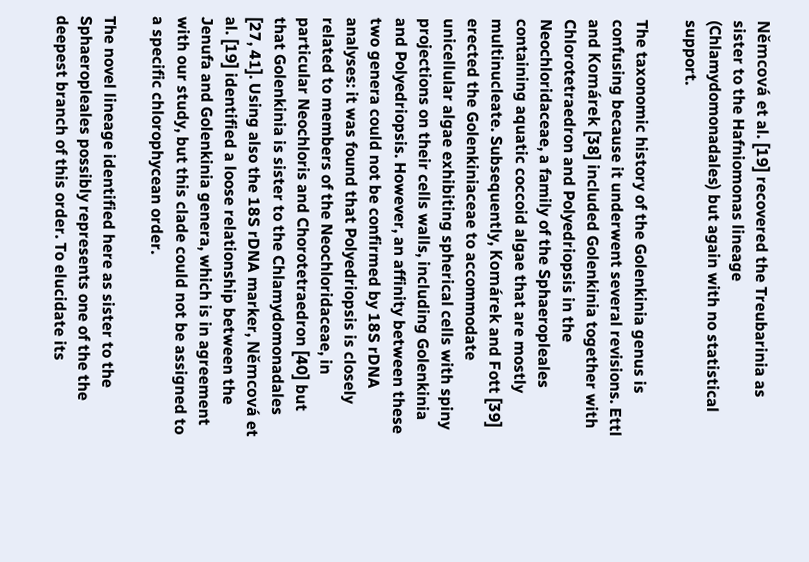Němcová et al. [19] recovered the Treubarinia as sister to the Hafniomonas lineage (Chlamydomonadales) but again with no statistical support.

The taxonomic history of the Golenkinia genus is confusing because it underwent several revisions. Ettl and Komárek [38] included Golenkinia together with Chlorotetraedron and Polyedriopsis in the Neochloridaceae, a family of the Sphaeropleales containing aquatic coccoid algae that are mostly multinucleate. Subsequently, Komárek and Fott [39] erected the Golenkiniaceae to accommodate unicellular algae exhibiting spherical cells with spiny projections on their cells walls, including Golenkinia and Polyedriopsis. However, an affinity between these two genera could not be confirmed by 18S rDNA analyses: it was found that Polyedriopsis is closely related to members of the Neochloridaceae, in particular Neochloris and Chorotetraedron [40] but that Golenkinia is sister to the Chlamydomonadales [27, 41]. Using also the 18S rDNA marker, Němcová et al. [19] identified a loose relationship between the Jenufa and Golenkinia genera, which is in agreement with our study, but this clade could not be assigned to a specific chlorophycean order.

The novel lineage identified here as sister to the Sphaeropleales possibly represents one of the the deepest branch of this order. To elucidate its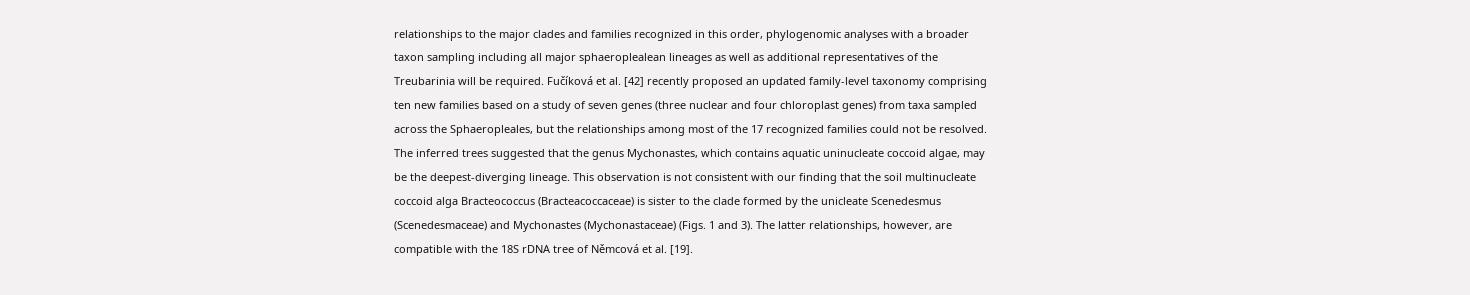relationships to the major clades and families recognized in this order, phylogenomic analyses with a broader taxon sampling including all major sphaeroplealean lineages as well as additional representatives of the Treubarinia will be required. Fučíková et al. [42] recently proposed an updated family-level taxonomy comprising ten new families based on a study of seven genes (three nuclear and four chloroplast genes) from taxa sampled across the Sphaeropleales, but the relationships among most of the 17 recognized families could not be resolved. The inferred trees suggested that the genus Mychonastes, which contains aquatic uninucleate coccoid algae, may be the deepest-diverging lineage. This observation is not consistent with our finding that the soil multinucleate coccoid alga Bracteococcus (Bracteacoccaceae) is sister to the clade formed by the unicleate Scenedesmus (Scenedesmaceae) and Mychonastes (Mychonastaceae) (Figs. 1 and 3). The latter relationships, however, are compatible with the 18S rDNA tree of Němcová et al. [19].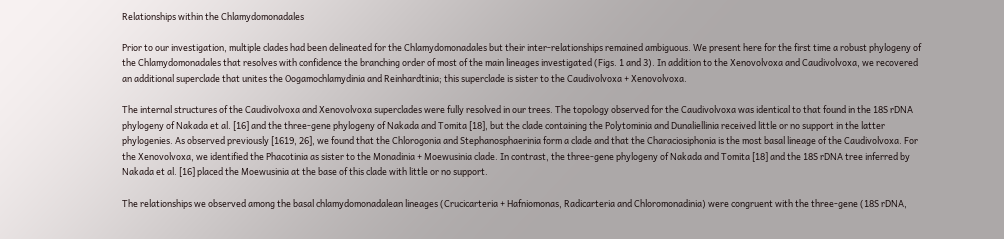Relationships within the Chlamydomonadales

Prior to our investigation, multiple clades had been delineated for the Chlamydomonadales but their inter-relationships remained ambiguous. We present here for the first time a robust phylogeny of the Chlamydomonadales that resolves with confidence the branching order of most of the main lineages investigated (Figs. 1 and 3). In addition to the Xenovolvoxa and Caudivolvoxa, we recovered an additional superclade that unites the Oogamochlamydinia and Reinhardtinia; this superclade is sister to the Caudivolvoxa + Xenovolvoxa.

The internal structures of the Caudivolvoxa and Xenovolvoxa superclades were fully resolved in our trees. The topology observed for the Caudivolvoxa was identical to that found in the 18S rDNA phylogeny of Nakada et al. [16] and the three-gene phylogeny of Nakada and Tomita [18], but the clade containing the Polytominia and Dunaliellinia received little or no support in the latter phylogenies. As observed previously [1619, 26], we found that the Chlorogonia and Stephanosphaerinia form a clade and that the Characiosiphonia is the most basal lineage of the Caudivolvoxa. For the Xenovolvoxa, we identified the Phacotinia as sister to the Monadinia + Moewusinia clade. In contrast, the three-gene phylogeny of Nakada and Tomita [18] and the 18S rDNA tree inferred by Nakada et al. [16] placed the Moewusinia at the base of this clade with little or no support.

The relationships we observed among the basal chlamydomonadalean lineages (Crucicarteria + Hafniomonas, Radicarteria and Chloromonadinia) were congruent with the three-gene (18S rDNA,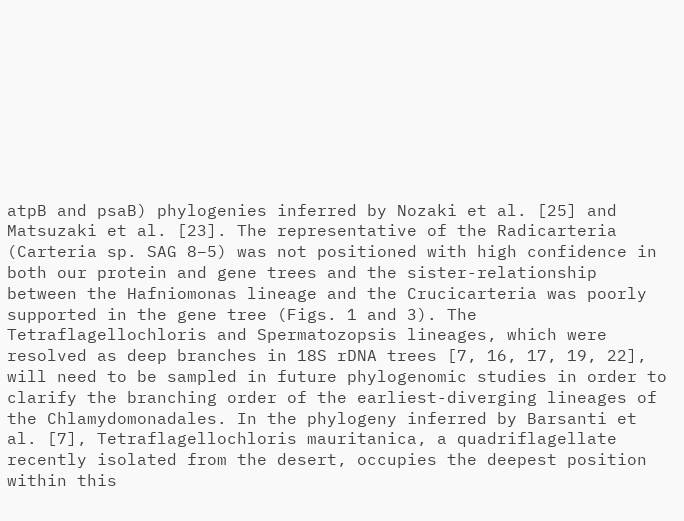atpB and psaB) phylogenies inferred by Nozaki et al. [25] and Matsuzaki et al. [23]. The representative of the Radicarteria (Carteria sp. SAG 8–5) was not positioned with high confidence in both our protein and gene trees and the sister-relationship between the Hafniomonas lineage and the Crucicarteria was poorly supported in the gene tree (Figs. 1 and 3). The Tetraflagellochloris and Spermatozopsis lineages, which were resolved as deep branches in 18S rDNA trees [7, 16, 17, 19, 22], will need to be sampled in future phylogenomic studies in order to clarify the branching order of the earliest-diverging lineages of the Chlamydomonadales. In the phylogeny inferred by Barsanti et al. [7], Tetraflagellochloris mauritanica, a quadriflagellate recently isolated from the desert, occupies the deepest position within this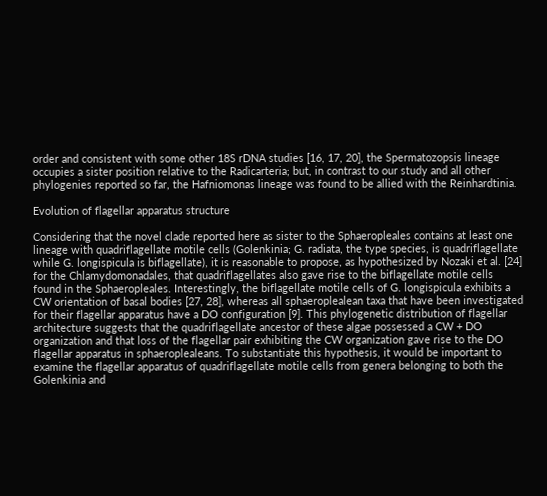order and consistent with some other 18S rDNA studies [16, 17, 20], the Spermatozopsis lineage occupies a sister position relative to the Radicarteria; but, in contrast to our study and all other phylogenies reported so far, the Hafniomonas lineage was found to be allied with the Reinhardtinia.

Evolution of flagellar apparatus structure

Considering that the novel clade reported here as sister to the Sphaeropleales contains at least one lineage with quadriflagellate motile cells (Golenkinia; G. radiata, the type species, is quadriflagellate while G. longispicula is biflagellate), it is reasonable to propose, as hypothesized by Nozaki et al. [24] for the Chlamydomonadales, that quadriflagellates also gave rise to the biflagellate motile cells found in the Sphaeropleales. Interestingly, the biflagellate motile cells of G. longispicula exhibits a CW orientation of basal bodies [27, 28], whereas all sphaeroplealean taxa that have been investigated for their flagellar apparatus have a DO configuration [9]. This phylogenetic distribution of flagellar architecture suggests that the quadriflagellate ancestor of these algae possessed a CW + DO organization and that loss of the flagellar pair exhibiting the CW organization gave rise to the DO flagellar apparatus in sphaeroplealeans. To substantiate this hypothesis, it would be important to examine the flagellar apparatus of quadriflagellate motile cells from genera belonging to both the Golenkinia and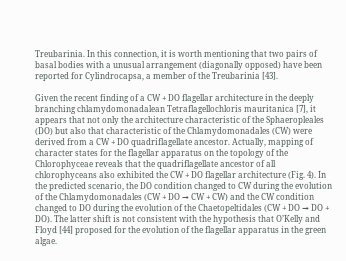Treubarinia. In this connection, it is worth mentioning that two pairs of basal bodies with a unusual arrangement (diagonally opposed) have been reported for Cylindrocapsa, a member of the Treubarinia [43].

Given the recent finding of a CW + DO flagellar architecture in the deeply branching chlamydomonadalean Tetraflagellochloris mauritanica [7], it appears that not only the architecture characteristic of the Sphaeropleales (DO) but also that characteristic of the Chlamydomonadales (CW) were derived from a CW + DO quadriflagellate ancestor. Actually, mapping of character states for the flagellar apparatus on the topology of the Chlorophyceae reveals that the quadriflagellate ancestor of all chlorophyceans also exhibited the CW + DO flagellar architecture (Fig. 4). In the predicted scenario, the DO condition changed to CW during the evolution of the Chlamydomonadales (CW + DO → CW + CW) and the CW condition changed to DO during the evolution of the Chaetopeltidales (CW + DO → DO + DO). The latter shift is not consistent with the hypothesis that O’Kelly and Floyd [44] proposed for the evolution of the flagellar apparatus in the green algae.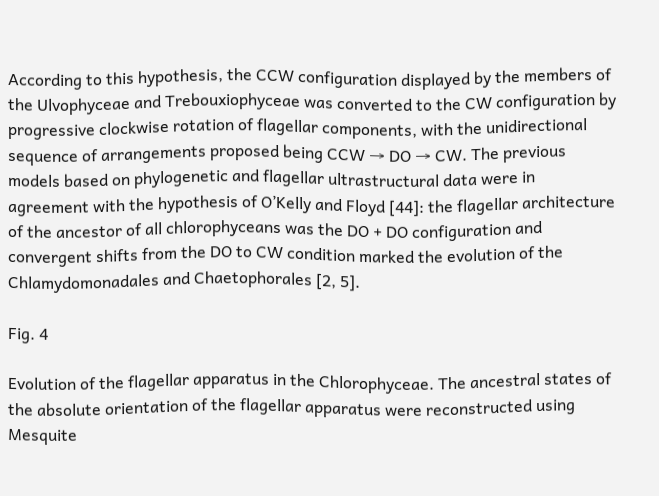According to this hypothesis, the CCW configuration displayed by the members of the Ulvophyceae and Trebouxiophyceae was converted to the CW configuration by progressive clockwise rotation of flagellar components, with the unidirectional sequence of arrangements proposed being CCW → DO → CW. The previous models based on phylogenetic and flagellar ultrastructural data were in agreement with the hypothesis of O’Kelly and Floyd [44]: the flagellar architecture of the ancestor of all chlorophyceans was the DO + DO configuration and convergent shifts from the DO to CW condition marked the evolution of the Chlamydomonadales and Chaetophorales [2, 5].

Fig. 4

Evolution of the flagellar apparatus in the Chlorophyceae. The ancestral states of the absolute orientation of the flagellar apparatus were reconstructed using Mesquite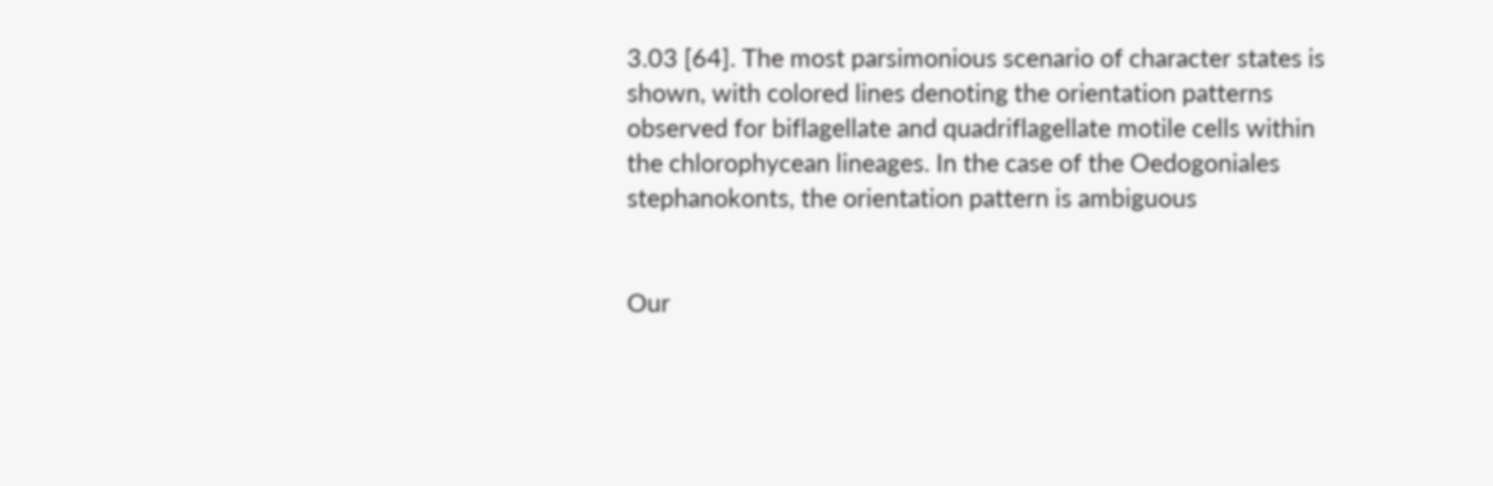3.03 [64]. The most parsimonious scenario of character states is shown, with colored lines denoting the orientation patterns observed for biflagellate and quadriflagellate motile cells within the chlorophycean lineages. In the case of the Oedogoniales stephanokonts, the orientation pattern is ambiguous


Our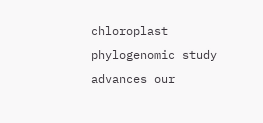chloroplast phylogenomic study advances our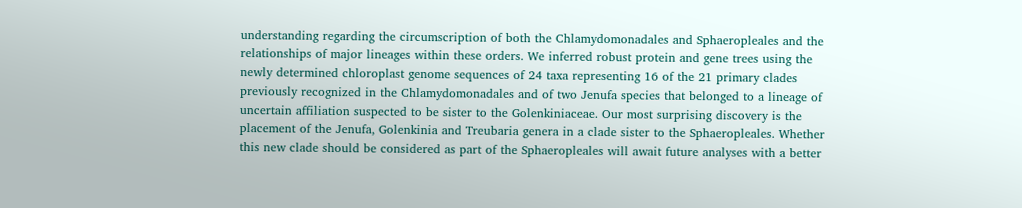understanding regarding the circumscription of both the Chlamydomonadales and Sphaeropleales and the relationships of major lineages within these orders. We inferred robust protein and gene trees using the newly determined chloroplast genome sequences of 24 taxa representing 16 of the 21 primary clades previously recognized in the Chlamydomonadales and of two Jenufa species that belonged to a lineage of uncertain affiliation suspected to be sister to the Golenkiniaceae. Our most surprising discovery is the placement of the Jenufa, Golenkinia and Treubaria genera in a clade sister to the Sphaeropleales. Whether this new clade should be considered as part of the Sphaeropleales will await future analyses with a better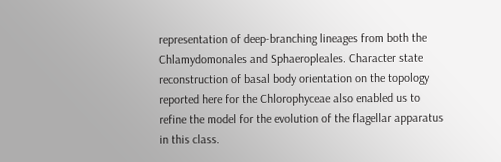representation of deep-branching lineages from both the Chlamydomonales and Sphaeropleales. Character state reconstruction of basal body orientation on the topology reported here for the Chlorophyceae also enabled us to refine the model for the evolution of the flagellar apparatus in this class.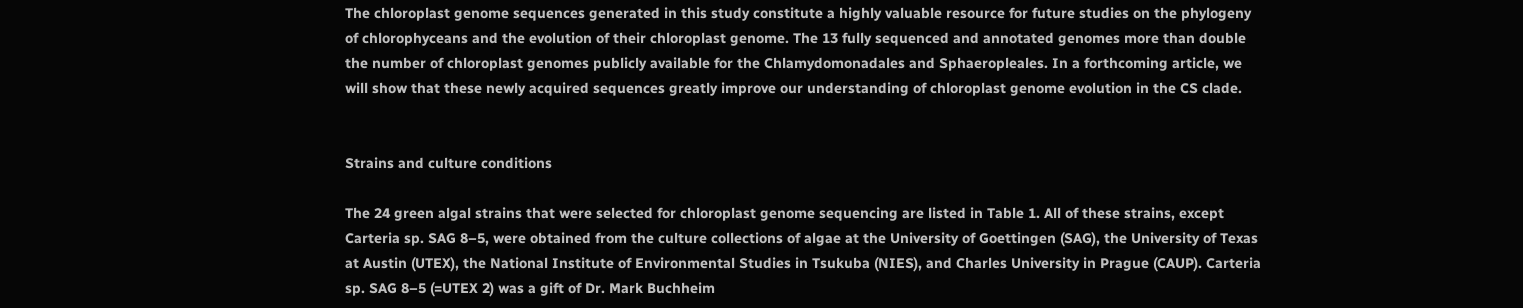The chloroplast genome sequences generated in this study constitute a highly valuable resource for future studies on the phylogeny of chlorophyceans and the evolution of their chloroplast genome. The 13 fully sequenced and annotated genomes more than double the number of chloroplast genomes publicly available for the Chlamydomonadales and Sphaeropleales. In a forthcoming article, we will show that these newly acquired sequences greatly improve our understanding of chloroplast genome evolution in the CS clade.


Strains and culture conditions

The 24 green algal strains that were selected for chloroplast genome sequencing are listed in Table 1. All of these strains, except Carteria sp. SAG 8–5, were obtained from the culture collections of algae at the University of Goettingen (SAG), the University of Texas at Austin (UTEX), the National Institute of Environmental Studies in Tsukuba (NIES), and Charles University in Prague (CAUP). Carteria sp. SAG 8–5 (=UTEX 2) was a gift of Dr. Mark Buchheim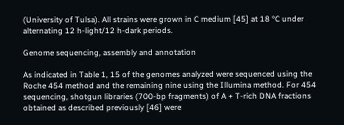(University of Tulsa). All strains were grown in C medium [45] at 18 °C under alternating 12 h-light/12 h-dark periods.

Genome sequencing, assembly and annotation

As indicated in Table 1, 15 of the genomes analyzed were sequenced using the Roche 454 method and the remaining nine using the Illumina method. For 454 sequencing, shotgun libraries (700-bp fragments) of A + T-rich DNA fractions obtained as described previously [46] were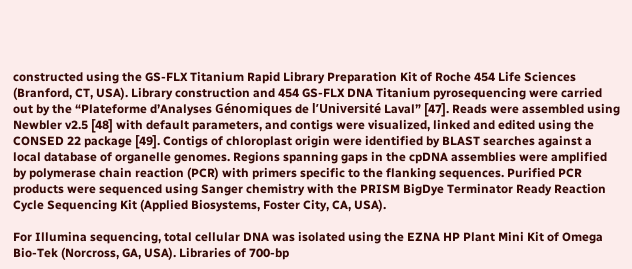constructed using the GS-FLX Titanium Rapid Library Preparation Kit of Roche 454 Life Sciences (Branford, CT, USA). Library construction and 454 GS-FLX DNA Titanium pyrosequencing were carried out by the “Plateforme d’Analyses Génomiques de l’Université Laval” [47]. Reads were assembled using Newbler v2.5 [48] with default parameters, and contigs were visualized, linked and edited using the CONSED 22 package [49]. Contigs of chloroplast origin were identified by BLAST searches against a local database of organelle genomes. Regions spanning gaps in the cpDNA assemblies were amplified by polymerase chain reaction (PCR) with primers specific to the flanking sequences. Purified PCR products were sequenced using Sanger chemistry with the PRISM BigDye Terminator Ready Reaction Cycle Sequencing Kit (Applied Biosystems, Foster City, CA, USA).

For Illumina sequencing, total cellular DNA was isolated using the EZNA HP Plant Mini Kit of Omega Bio-Tek (Norcross, GA, USA). Libraries of 700-bp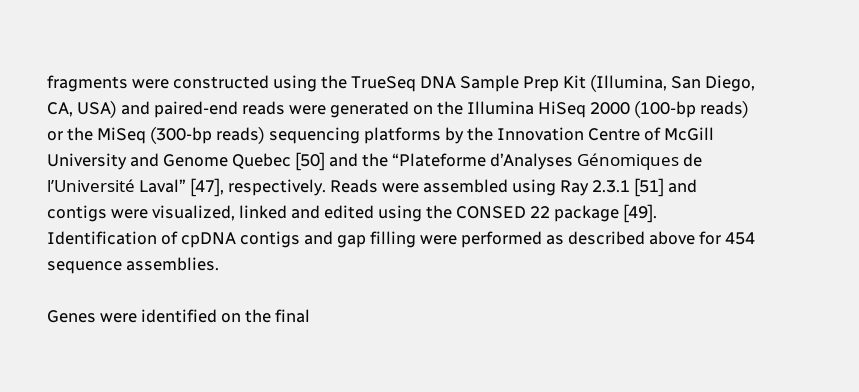fragments were constructed using the TrueSeq DNA Sample Prep Kit (Illumina, San Diego, CA, USA) and paired-end reads were generated on the Illumina HiSeq 2000 (100-bp reads) or the MiSeq (300-bp reads) sequencing platforms by the Innovation Centre of McGill University and Genome Quebec [50] and the “Plateforme d’Analyses Génomiques de l’Université Laval” [47], respectively. Reads were assembled using Ray 2.3.1 [51] and contigs were visualized, linked and edited using the CONSED 22 package [49]. Identification of cpDNA contigs and gap filling were performed as described above for 454 sequence assemblies.

Genes were identified on the final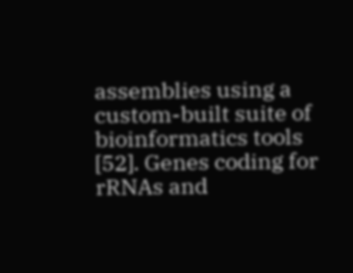assemblies using a custom-built suite of bioinformatics tools [52]. Genes coding for rRNAs and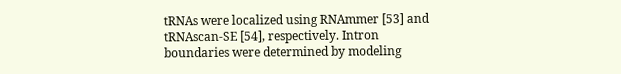tRNAs were localized using RNAmmer [53] and tRNAscan-SE [54], respectively. Intron boundaries were determined by modeling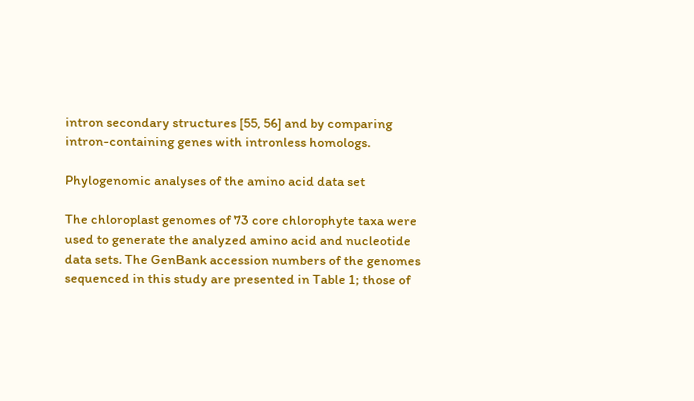intron secondary structures [55, 56] and by comparing intron-containing genes with intronless homologs.

Phylogenomic analyses of the amino acid data set

The chloroplast genomes of 73 core chlorophyte taxa were used to generate the analyzed amino acid and nucleotide data sets. The GenBank accession numbers of the genomes sequenced in this study are presented in Table 1; those of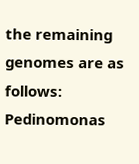the remaining genomes are as follows: Pedinomonas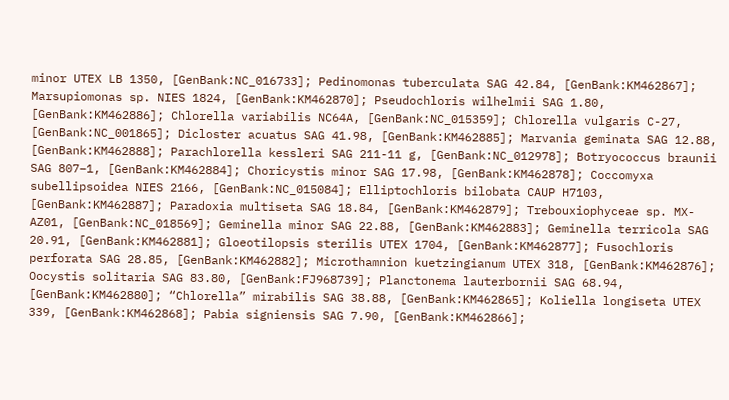minor UTEX LB 1350, [GenBank:NC_016733]; Pedinomonas tuberculata SAG 42.84, [GenBank:KM462867]; Marsupiomonas sp. NIES 1824, [GenBank:KM462870]; Pseudochloris wilhelmii SAG 1.80, [GenBank:KM462886]; Chlorella variabilis NC64A, [GenBank:NC_015359]; Chlorella vulgaris C-27, [GenBank:NC_001865]; Dicloster acuatus SAG 41.98, [GenBank:KM462885]; Marvania geminata SAG 12.88, [GenBank:KM462888]; Parachlorella kessleri SAG 211-11 g, [GenBank:NC_012978]; Botryococcus braunii SAG 807–1, [GenBank:KM462884]; Choricystis minor SAG 17.98, [GenBank:KM462878]; Coccomyxa subellipsoidea NIES 2166, [GenBank:NC_015084]; Elliptochloris bilobata CAUP H7103, [GenBank:KM462887]; Paradoxia multiseta SAG 18.84, [GenBank:KM462879]; Trebouxiophyceae sp. MX-AZ01, [GenBank:NC_018569]; Geminella minor SAG 22.88, [GenBank:KM462883]; Geminella terricola SAG 20.91, [GenBank:KM462881]; Gloeotilopsis sterilis UTEX 1704, [GenBank:KM462877]; Fusochloris perforata SAG 28.85, [GenBank:KM462882]; Microthamnion kuetzingianum UTEX 318, [GenBank:KM462876]; Oocystis solitaria SAG 83.80, [GenBank:FJ968739]; Planctonema lauterbornii SAG 68.94, [GenBank:KM462880]; “Chlorella” mirabilis SAG 38.88, [GenBank:KM462865]; Koliella longiseta UTEX 339, [GenBank:KM462868]; Pabia signiensis SAG 7.90, [GenBank:KM462866];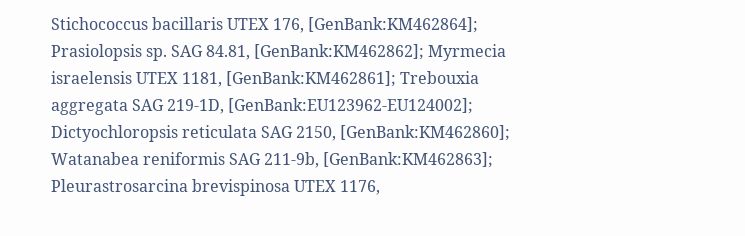Stichococcus bacillaris UTEX 176, [GenBank:KM462864]; Prasiolopsis sp. SAG 84.81, [GenBank:KM462862]; Myrmecia israelensis UTEX 1181, [GenBank:KM462861]; Trebouxia aggregata SAG 219-1D, [GenBank:EU123962-EU124002]; Dictyochloropsis reticulata SAG 2150, [GenBank:KM462860]; Watanabea reniformis SAG 211-9b, [GenBank:KM462863]; Pleurastrosarcina brevispinosa UTEX 1176,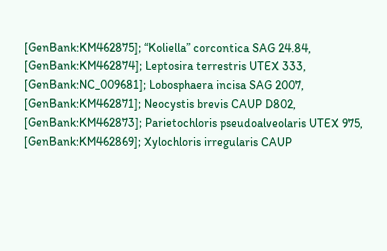[GenBank:KM462875]; “Koliella” corcontica SAG 24.84, [GenBank:KM462874]; Leptosira terrestris UTEX 333, [GenBank:NC_009681]; Lobosphaera incisa SAG 2007, [GenBank:KM462871]; Neocystis brevis CAUP D802, [GenBank:KM462873]; Parietochloris pseudoalveolaris UTEX 975, [GenBank:KM462869]; Xylochloris irregularis CAUP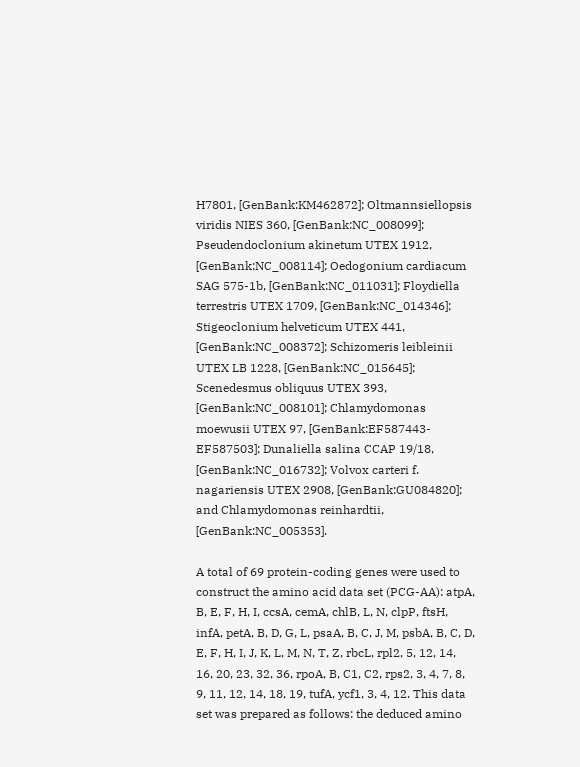H7801, [GenBank:KM462872]; Oltmannsiellopsis viridis NIES 360, [GenBank:NC_008099]; Pseudendoclonium akinetum UTEX 1912, [GenBank:NC_008114]; Oedogonium cardiacum SAG 575-1b, [GenBank:NC_011031]; Floydiella terrestris UTEX 1709, [GenBank:NC_014346]; Stigeoclonium helveticum UTEX 441, [GenBank:NC_008372]; Schizomeris leibleinii UTEX LB 1228, [GenBank:NC_015645]; Scenedesmus obliquus UTEX 393, [GenBank:NC_008101]; Chlamydomonas moewusii UTEX 97, [GenBank:EF587443-EF587503]; Dunaliella salina CCAP 19/18, [GenBank:NC_016732]; Volvox carteri f. nagariensis UTEX 2908, [GenBank:GU084820]; and Chlamydomonas reinhardtii, [GenBank:NC_005353].

A total of 69 protein-coding genes were used to construct the amino acid data set (PCG-AA): atpA, B, E, F, H, I, ccsA, cemA, chlB, L, N, clpP, ftsH, infA, petA, B, D, G, L, psaA, B, C, J, M, psbA, B, C, D, E, F, H, I, J, K, L, M, N, T, Z, rbcL, rpl2, 5, 12, 14, 16, 20, 23, 32, 36, rpoA, B, C1, C2, rps2, 3, 4, 7, 8, 9, 11, 12, 14, 18, 19, tufA, ycf1, 3, 4, 12. This data set was prepared as follows: the deduced amino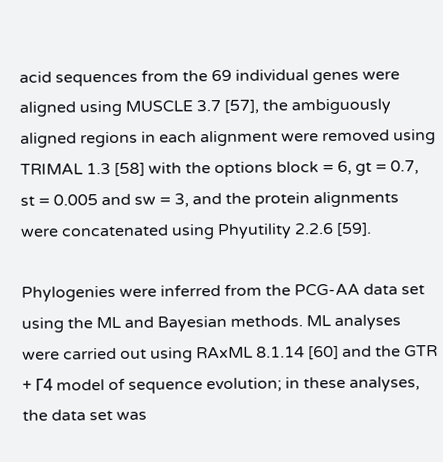acid sequences from the 69 individual genes were aligned using MUSCLE 3.7 [57], the ambiguously aligned regions in each alignment were removed using TRIMAL 1.3 [58] with the options block = 6, gt = 0.7, st = 0.005 and sw = 3, and the protein alignments were concatenated using Phyutility 2.2.6 [59].

Phylogenies were inferred from the PCG-AA data set using the ML and Bayesian methods. ML analyses were carried out using RAxML 8.1.14 [60] and the GTR + Γ4 model of sequence evolution; in these analyses, the data set was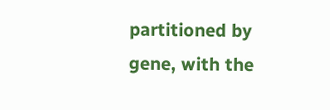partitioned by gene, with the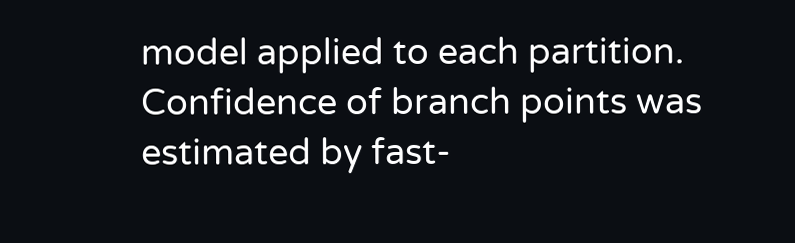model applied to each partition. Confidence of branch points was estimated by fast-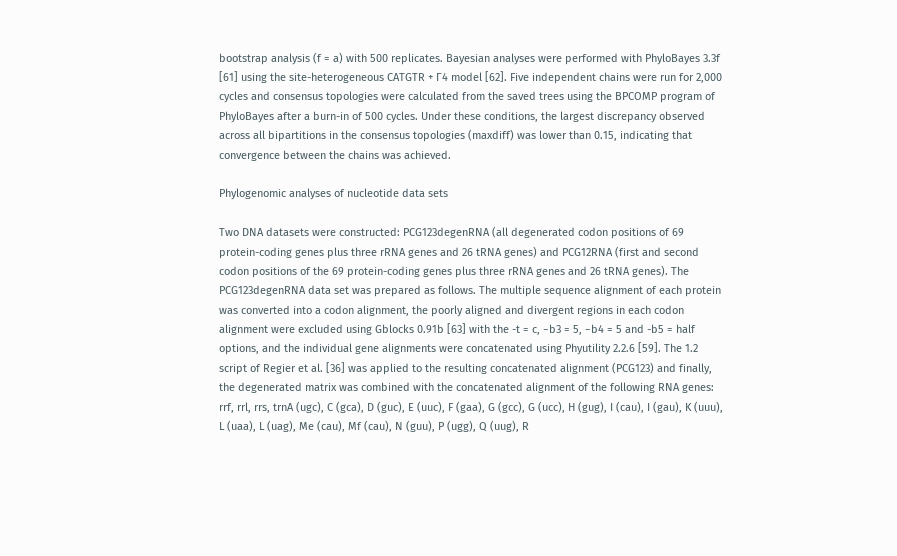bootstrap analysis (f = a) with 500 replicates. Bayesian analyses were performed with PhyloBayes 3.3f [61] using the site-heterogeneous CATGTR + Γ4 model [62]. Five independent chains were run for 2,000 cycles and consensus topologies were calculated from the saved trees using the BPCOMP program of PhyloBayes after a burn-in of 500 cycles. Under these conditions, the largest discrepancy observed across all bipartitions in the consensus topologies (maxdiff) was lower than 0.15, indicating that convergence between the chains was achieved.

Phylogenomic analyses of nucleotide data sets

Two DNA datasets were constructed: PCG123degenRNA (all degenerated codon positions of 69 protein-coding genes plus three rRNA genes and 26 tRNA genes) and PCG12RNA (first and second codon positions of the 69 protein-coding genes plus three rRNA genes and 26 tRNA genes). The PCG123degenRNA data set was prepared as follows. The multiple sequence alignment of each protein was converted into a codon alignment, the poorly aligned and divergent regions in each codon alignment were excluded using Gblocks 0.91b [63] with the -t = c, −b3 = 5, −b4 = 5 and -b5 = half options, and the individual gene alignments were concatenated using Phyutility 2.2.6 [59]. The 1.2 script of Regier et al. [36] was applied to the resulting concatenated alignment (PCG123) and finally, the degenerated matrix was combined with the concatenated alignment of the following RNA genes: rrf, rrl, rrs, trnA (ugc), C (gca), D (guc), E (uuc), F (gaa), G (gcc), G (ucc), H (gug), I (cau), I (gau), K (uuu), L (uaa), L (uag), Me (cau), Mf (cau), N (guu), P (ugg), Q (uug), R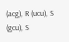(acg), R (ucu), S (gcu), S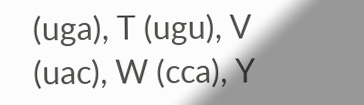(uga), T (ugu), V (uac), W (cca), Y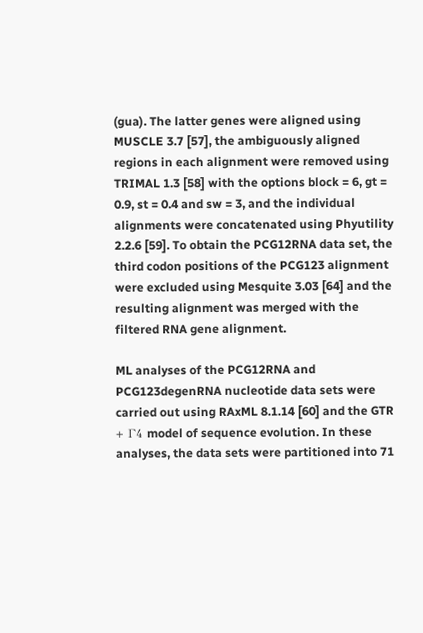(gua). The latter genes were aligned using MUSCLE 3.7 [57], the ambiguously aligned regions in each alignment were removed using TRIMAL 1.3 [58] with the options block = 6, gt = 0.9, st = 0.4 and sw = 3, and the individual alignments were concatenated using Phyutility 2.2.6 [59]. To obtain the PCG12RNA data set, the third codon positions of the PCG123 alignment were excluded using Mesquite 3.03 [64] and the resulting alignment was merged with the filtered RNA gene alignment.

ML analyses of the PCG12RNA and PCG123degenRNA nucleotide data sets were carried out using RAxML 8.1.14 [60] and the GTR + Γ4 model of sequence evolution. In these analyses, the data sets were partitioned into 71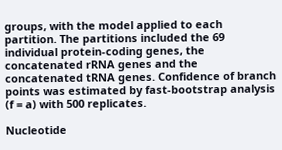groups, with the model applied to each partition. The partitions included the 69 individual protein-coding genes, the concatenated rRNA genes and the concatenated tRNA genes. Confidence of branch points was estimated by fast-bootstrap analysis (f = a) with 500 replicates.

Nucleotide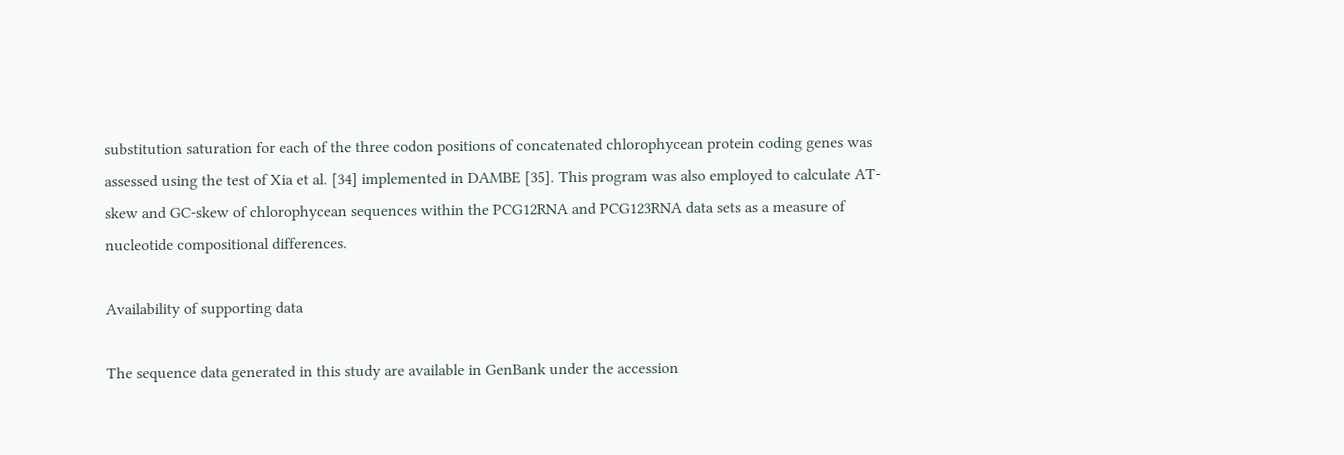substitution saturation for each of the three codon positions of concatenated chlorophycean protein coding genes was assessed using the test of Xia et al. [34] implemented in DAMBE [35]. This program was also employed to calculate AT-skew and GC-skew of chlorophycean sequences within the PCG12RNA and PCG123RNA data sets as a measure of nucleotide compositional differences.

Availability of supporting data

The sequence data generated in this study are available in GenBank under the accession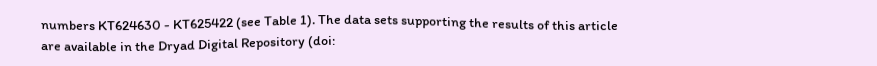numbers KT624630 - KT625422 (see Table 1). The data sets supporting the results of this article are available in the Dryad Digital Repository (doi: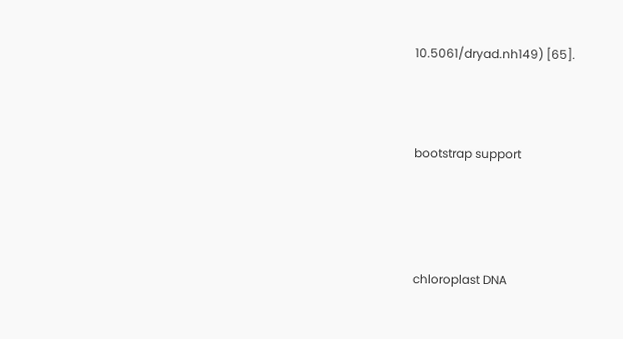10.5061/dryad.nh149) [65].



bootstrap support




chloroplast DNA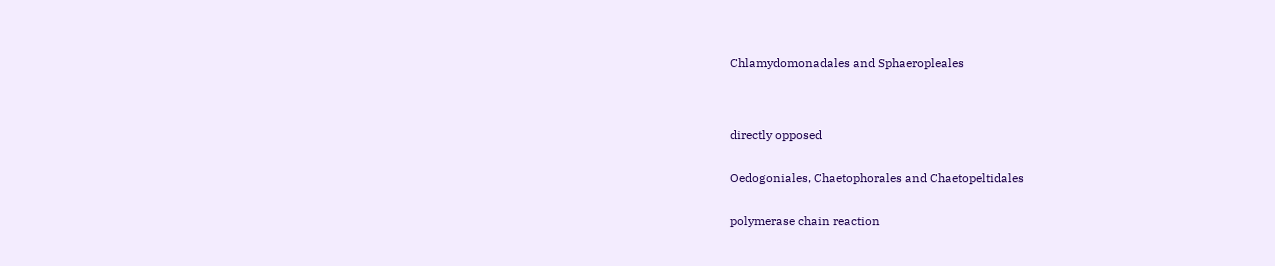Chlamydomonadales and Sphaeropleales




directly opposed


Oedogoniales, Chaetophorales and Chaetopeltidales


polymerase chain reaction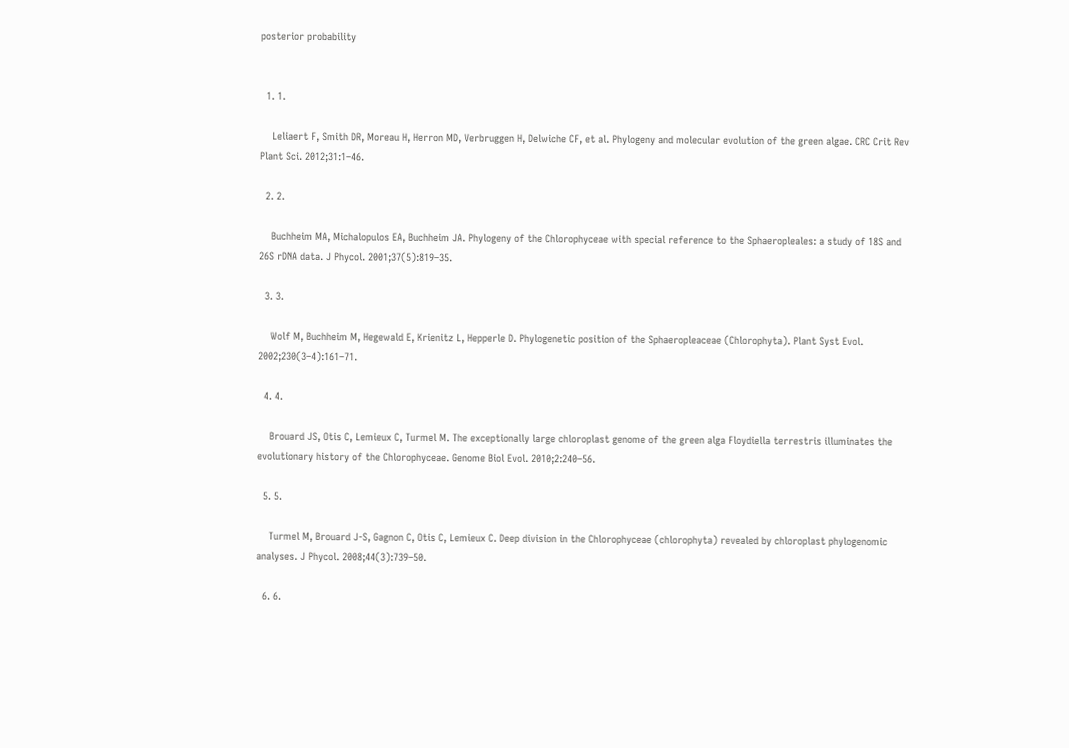posterior probability


  1. 1.

    Leliaert F, Smith DR, Moreau H, Herron MD, Verbruggen H, Delwiche CF, et al. Phylogeny and molecular evolution of the green algae. CRC Crit Rev Plant Sci. 2012;31:1–46.

  2. 2.

    Buchheim MA, Michalopulos EA, Buchheim JA. Phylogeny of the Chlorophyceae with special reference to the Sphaeropleales: a study of 18S and 26S rDNA data. J Phycol. 2001;37(5):819–35.

  3. 3.

    Wolf M, Buchheim M, Hegewald E, Krienitz L, Hepperle D. Phylogenetic position of the Sphaeropleaceae (Chlorophyta). Plant Syst Evol. 2002;230(3–4):161–71.

  4. 4.

    Brouard JS, Otis C, Lemieux C, Turmel M. The exceptionally large chloroplast genome of the green alga Floydiella terrestris illuminates the evolutionary history of the Chlorophyceae. Genome Biol Evol. 2010;2:240–56.

  5. 5.

    Turmel M, Brouard J-S, Gagnon C, Otis C, Lemieux C. Deep division in the Chlorophyceae (chlorophyta) revealed by chloroplast phylogenomic analyses. J Phycol. 2008;44(3):739–50.

  6. 6.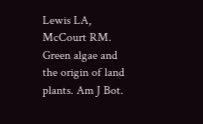Lewis LA, McCourt RM. Green algae and the origin of land plants. Am J Bot.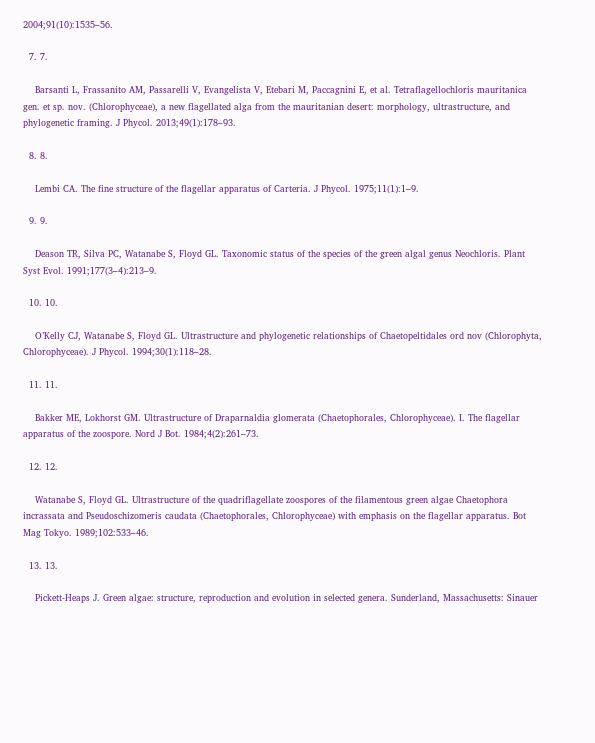2004;91(10):1535–56.

  7. 7.

    Barsanti L, Frassanito AM, Passarelli V, Evangelista V, Etebari M, Paccagnini E, et al. Tetraflagellochloris mauritanica gen. et sp. nov. (Chlorophyceae), a new flagellated alga from the mauritanian desert: morphology, ultrastructure, and phylogenetic framing. J Phycol. 2013;49(1):178–93.

  8. 8.

    Lembi CA. The fine structure of the flagellar apparatus of Carteria. J Phycol. 1975;11(1):1–9.

  9. 9.

    Deason TR, Silva PC, Watanabe S, Floyd GL. Taxonomic status of the species of the green algal genus Neochloris. Plant Syst Evol. 1991;177(3–4):213–9.

  10. 10.

    O’Kelly CJ, Watanabe S, Floyd GL. Ultrastructure and phylogenetic relationships of Chaetopeltidales ord nov (Chlorophyta, Chlorophyceae). J Phycol. 1994;30(1):118–28.

  11. 11.

    Bakker ME, Lokhorst GM. Ultrastructure of Draparnaldia glomerata (Chaetophorales, Chlorophyceae). I. The flagellar apparatus of the zoospore. Nord J Bot. 1984;4(2):261–73.

  12. 12.

    Watanabe S, Floyd GL. Ultrastructure of the quadriflagellate zoospores of the filamentous green algae Chaetophora incrassata and Pseudoschizomeris caudata (Chaetophorales, Chlorophyceae) with emphasis on the flagellar apparatus. Bot Mag Tokyo. 1989;102:533–46.

  13. 13.

    Pickett-Heaps J. Green algae: structure, reproduction and evolution in selected genera. Sunderland, Massachusetts: Sinauer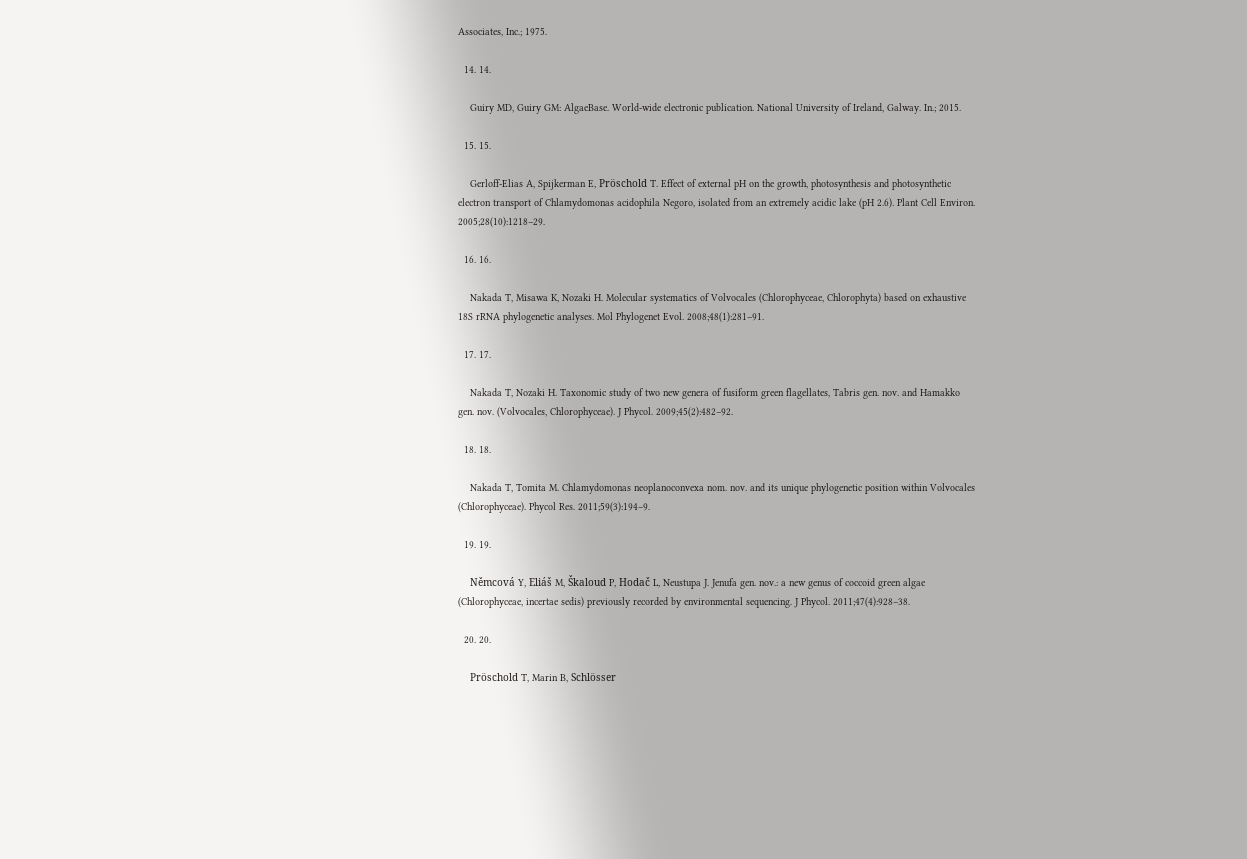Associates, Inc.; 1975.

  14. 14.

    Guiry MD, Guiry GM: AlgaeBase. World-wide electronic publication. National University of Ireland, Galway. In.; 2015.

  15. 15.

    Gerloff-Elias A, Spijkerman E, Pröschold T. Effect of external pH on the growth, photosynthesis and photosynthetic electron transport of Chlamydomonas acidophila Negoro, isolated from an extremely acidic lake (pH 2.6). Plant Cell Environ. 2005;28(10):1218–29.

  16. 16.

    Nakada T, Misawa K, Nozaki H. Molecular systematics of Volvocales (Chlorophyceae, Chlorophyta) based on exhaustive 18S rRNA phylogenetic analyses. Mol Phylogenet Evol. 2008;48(1):281–91.

  17. 17.

    Nakada T, Nozaki H. Taxonomic study of two new genera of fusiform green flagellates, Tabris gen. nov. and Hamakko gen. nov. (Volvocales, Chlorophyceae). J Phycol. 2009;45(2):482–92.

  18. 18.

    Nakada T, Tomita M. Chlamydomonas neoplanoconvexa nom. nov. and its unique phylogenetic position within Volvocales (Chlorophyceae). Phycol Res. 2011;59(3):194–9.

  19. 19.

    Němcová Y, Eliáš M, Škaloud P, Hodač L, Neustupa J. Jenufa gen. nov.: a new genus of coccoid green algae (Chlorophyceae, incertae sedis) previously recorded by environmental sequencing. J Phycol. 2011;47(4):928–38.

  20. 20.

    Pröschold T, Marin B, Schlösser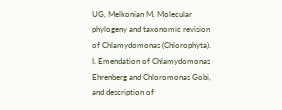UG, Melkonian M. Molecular phylogeny and taxonomic revision of Chlamydomonas (Chlorophyta). I. Emendation of Chlamydomonas Ehrenberg and Chloromonas Gobi, and description of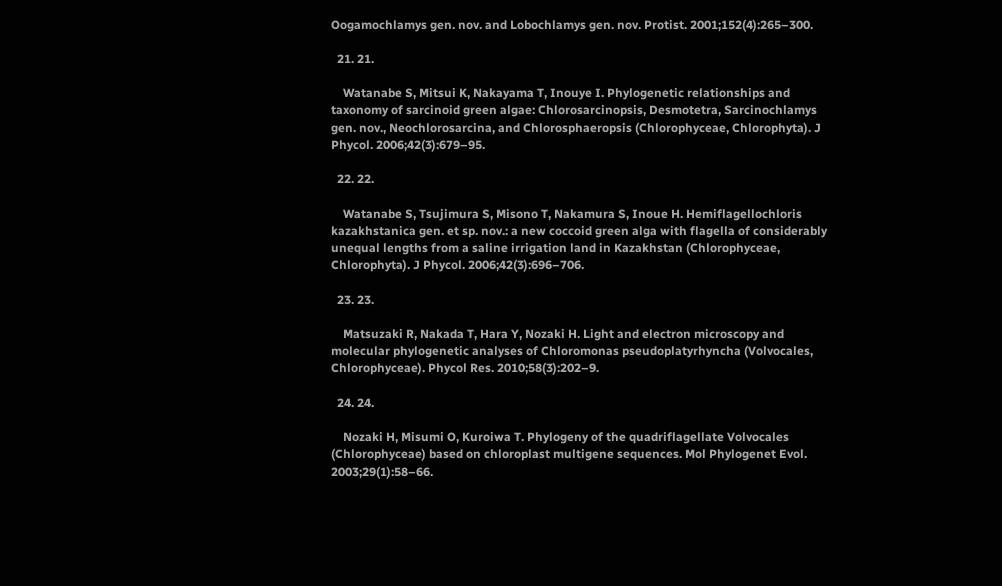Oogamochlamys gen. nov. and Lobochlamys gen. nov. Protist. 2001;152(4):265–300.

  21. 21.

    Watanabe S, Mitsui K, Nakayama T, Inouye I. Phylogenetic relationships and taxonomy of sarcinoid green algae: Chlorosarcinopsis, Desmotetra, Sarcinochlamys gen. nov., Neochlorosarcina, and Chlorosphaeropsis (Chlorophyceae, Chlorophyta). J Phycol. 2006;42(3):679–95.

  22. 22.

    Watanabe S, Tsujimura S, Misono T, Nakamura S, Inoue H. Hemiflagellochloris kazakhstanica gen. et sp. nov.: a new coccoid green alga with flagella of considerably unequal lengths from a saline irrigation land in Kazakhstan (Chlorophyceae, Chlorophyta). J Phycol. 2006;42(3):696–706.

  23. 23.

    Matsuzaki R, Nakada T, Hara Y, Nozaki H. Light and electron microscopy and molecular phylogenetic analyses of Chloromonas pseudoplatyrhyncha (Volvocales, Chlorophyceae). Phycol Res. 2010;58(3):202–9.

  24. 24.

    Nozaki H, Misumi O, Kuroiwa T. Phylogeny of the quadriflagellate Volvocales (Chlorophyceae) based on chloroplast multigene sequences. Mol Phylogenet Evol. 2003;29(1):58–66.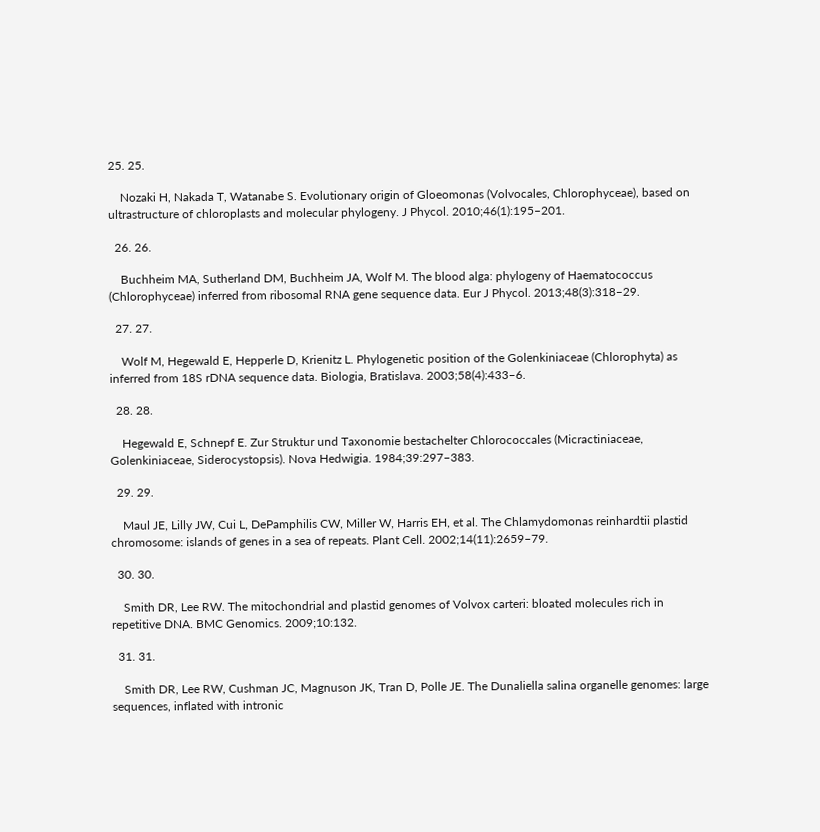25. 25.

    Nozaki H, Nakada T, Watanabe S. Evolutionary origin of Gloeomonas (Volvocales, Chlorophyceae), based on ultrastructure of chloroplasts and molecular phylogeny. J Phycol. 2010;46(1):195–201.

  26. 26.

    Buchheim MA, Sutherland DM, Buchheim JA, Wolf M. The blood alga: phylogeny of Haematococcus (Chlorophyceae) inferred from ribosomal RNA gene sequence data. Eur J Phycol. 2013;48(3):318–29.

  27. 27.

    Wolf M, Hegewald E, Hepperle D, Krienitz L. Phylogenetic position of the Golenkiniaceae (Chlorophyta) as inferred from 18S rDNA sequence data. Biologia, Bratislava. 2003;58(4):433–6.

  28. 28.

    Hegewald E, Schnepf E. Zur Struktur und Taxonomie bestachelter Chlorococcales (Micractiniaceae, Golenkiniaceae, Siderocystopsis). Nova Hedwigia. 1984;39:297–383.

  29. 29.

    Maul JE, Lilly JW, Cui L, DePamphilis CW, Miller W, Harris EH, et al. The Chlamydomonas reinhardtii plastid chromosome: islands of genes in a sea of repeats. Plant Cell. 2002;14(11):2659–79.

  30. 30.

    Smith DR, Lee RW. The mitochondrial and plastid genomes of Volvox carteri: bloated molecules rich in repetitive DNA. BMC Genomics. 2009;10:132.

  31. 31.

    Smith DR, Lee RW, Cushman JC, Magnuson JK, Tran D, Polle JE. The Dunaliella salina organelle genomes: large sequences, inflated with intronic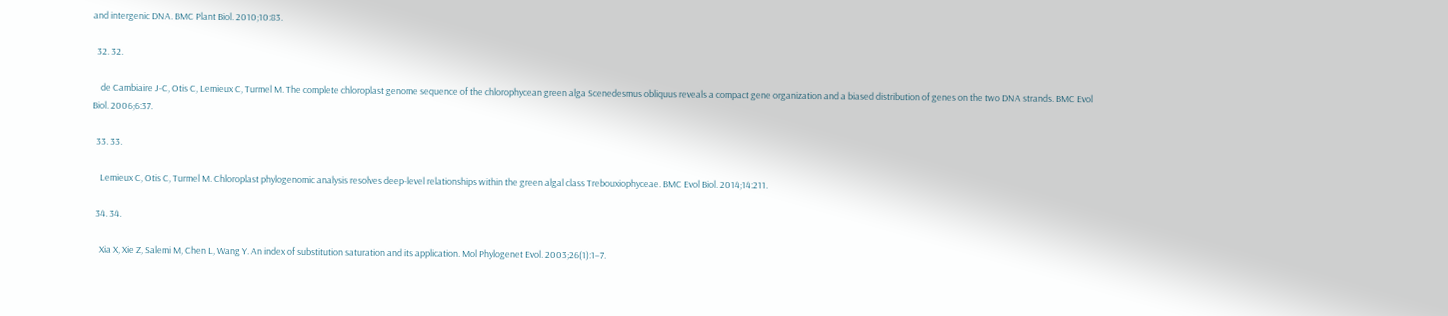and intergenic DNA. BMC Plant Biol. 2010;10:83.

  32. 32.

    de Cambiaire J-C, Otis C, Lemieux C, Turmel M. The complete chloroplast genome sequence of the chlorophycean green alga Scenedesmus obliquus reveals a compact gene organization and a biased distribution of genes on the two DNA strands. BMC Evol Biol. 2006;6:37.

  33. 33.

    Lemieux C, Otis C, Turmel M. Chloroplast phylogenomic analysis resolves deep-level relationships within the green algal class Trebouxiophyceae. BMC Evol Biol. 2014;14:211.

  34. 34.

    Xia X, Xie Z, Salemi M, Chen L, Wang Y. An index of substitution saturation and its application. Mol Phylogenet Evol. 2003;26(1):1–7.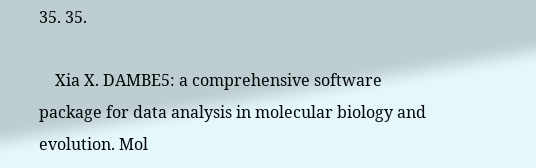35. 35.

    Xia X. DAMBE5: a comprehensive software package for data analysis in molecular biology and evolution. Mol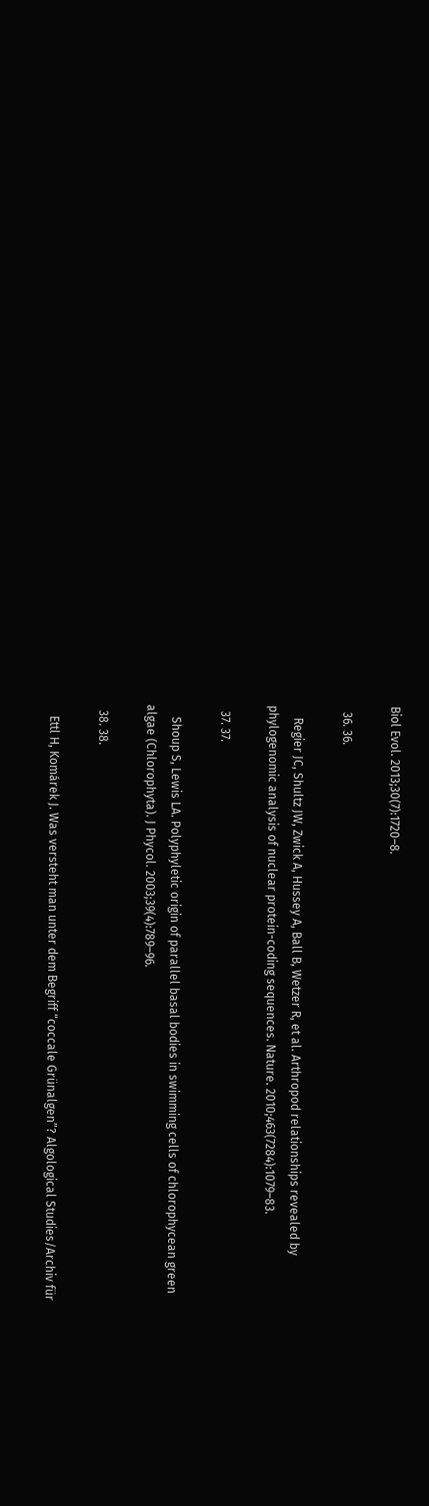Biol Evol. 2013;30(7):1720–8.

  36. 36.

    Regier JC, Shultz JW, Zwick A, Hussey A, Ball B, Wetzer R, et al. Arthropod relationships revealed by phylogenomic analysis of nuclear protein-coding sequences. Nature. 2010;463(7284):1079–83.

  37. 37.

    Shoup S, Lewis LA. Polyphyletic origin of parallel basal bodies in swimming cells of chlorophycean green algae (Chlorophyta). J Phycol. 2003;39(4):789–96.

  38. 38.

    Ettl H, Komárek J. Was versteht man unter dem Begriff “coccale Grünalgen”? Algological Studies/Archiv für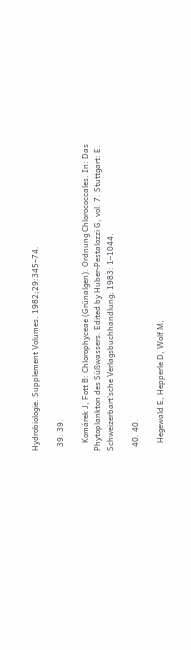Hydrobiologie. Supplement Volumes. 1982;29:345–74.

  39. 39.

    Komárek J, Fott B: Chlorophyceae (Grünalgen). Ordnung Chlorococcales. In: Das Phytoplankton des Süßwassers. Edited by Huber-Pestalozzi G, vol. 7. Stuttgart: E. Schweizerbart’sche Verlagsbuchhandlung; 1983: 1–1044.

  40. 40.

    Hegewald E, Hepperle D, Wolf M,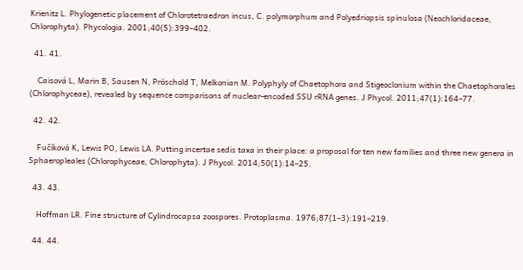Krienitz L. Phylogenetic placement of Chlorotetraedron incus, C. polymorphum and Polyedriopsis spinulosa (Neochloridaceae, Chlorophyta). Phycologia. 2001;40(5):399–402.

  41. 41.

    Caisová L, Marin B, Sausen N, Pröschold T, Melkonian M. Polyphyly of Chaetophora and Stigeoclonium within the Chaetophorales (Chlorophyceae), revealed by sequence comparisons of nuclear-encoded SSU rRNA genes. J Phycol. 2011;47(1):164–77.

  42. 42.

    Fučíková K, Lewis PO, Lewis LA. Putting incertae sedis taxa in their place: a proposal for ten new families and three new genera in Sphaeropleales (Chlorophyceae, Chlorophyta). J Phycol. 2014;50(1):14–25.

  43. 43.

    Hoffman LR. Fine structure of Cylindrocapsa zoospores. Protoplasma. 1976;87(1–3):191–219.

  44. 44.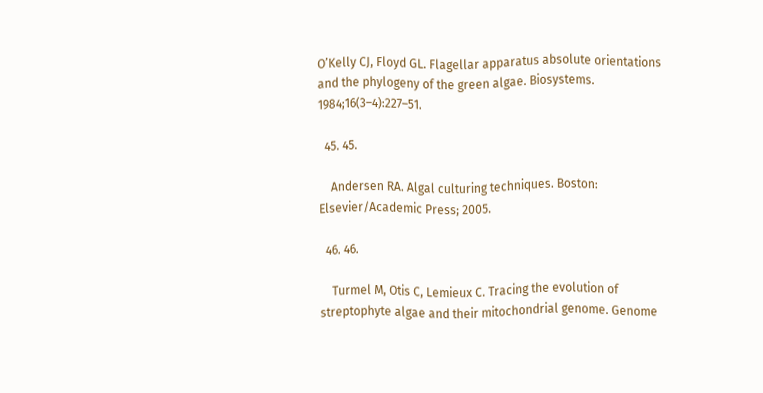O’Kelly CJ, Floyd GL. Flagellar apparatus absolute orientations and the phylogeny of the green algae. Biosystems. 1984;16(3–4):227–51.

  45. 45.

    Andersen RA. Algal culturing techniques. Boston: Elsevier/Academic Press; 2005.

  46. 46.

    Turmel M, Otis C, Lemieux C. Tracing the evolution of streptophyte algae and their mitochondrial genome. Genome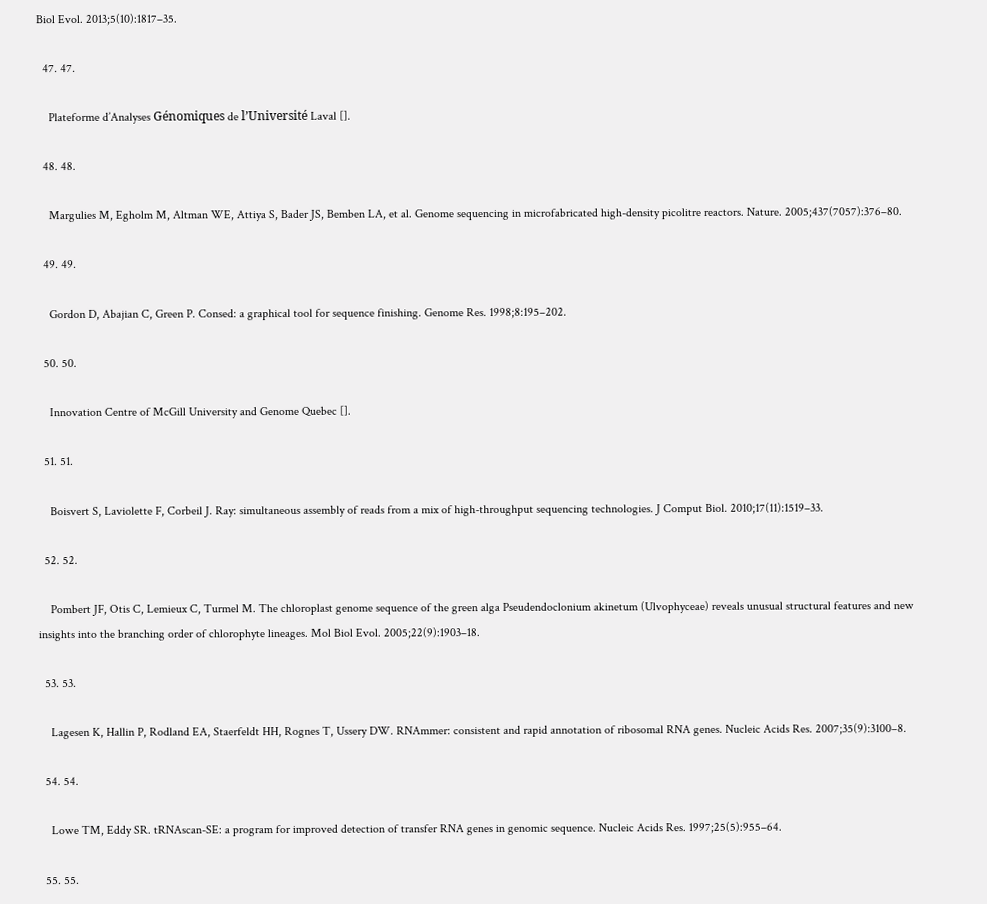Biol Evol. 2013;5(10):1817–35.

  47. 47.

    Plateforme d’Analyses Génomiques de l’Université Laval [].

  48. 48.

    Margulies M, Egholm M, Altman WE, Attiya S, Bader JS, Bemben LA, et al. Genome sequencing in microfabricated high-density picolitre reactors. Nature. 2005;437(7057):376–80.

  49. 49.

    Gordon D, Abajian C, Green P. Consed: a graphical tool for sequence finishing. Genome Res. 1998;8:195–202.

  50. 50.

    Innovation Centre of McGill University and Genome Quebec [].

  51. 51.

    Boisvert S, Laviolette F, Corbeil J. Ray: simultaneous assembly of reads from a mix of high-throughput sequencing technologies. J Comput Biol. 2010;17(11):1519–33.

  52. 52.

    Pombert JF, Otis C, Lemieux C, Turmel M. The chloroplast genome sequence of the green alga Pseudendoclonium akinetum (Ulvophyceae) reveals unusual structural features and new insights into the branching order of chlorophyte lineages. Mol Biol Evol. 2005;22(9):1903–18.

  53. 53.

    Lagesen K, Hallin P, Rodland EA, Staerfeldt HH, Rognes T, Ussery DW. RNAmmer: consistent and rapid annotation of ribosomal RNA genes. Nucleic Acids Res. 2007;35(9):3100–8.

  54. 54.

    Lowe TM, Eddy SR. tRNAscan-SE: a program for improved detection of transfer RNA genes in genomic sequence. Nucleic Acids Res. 1997;25(5):955–64.

  55. 55.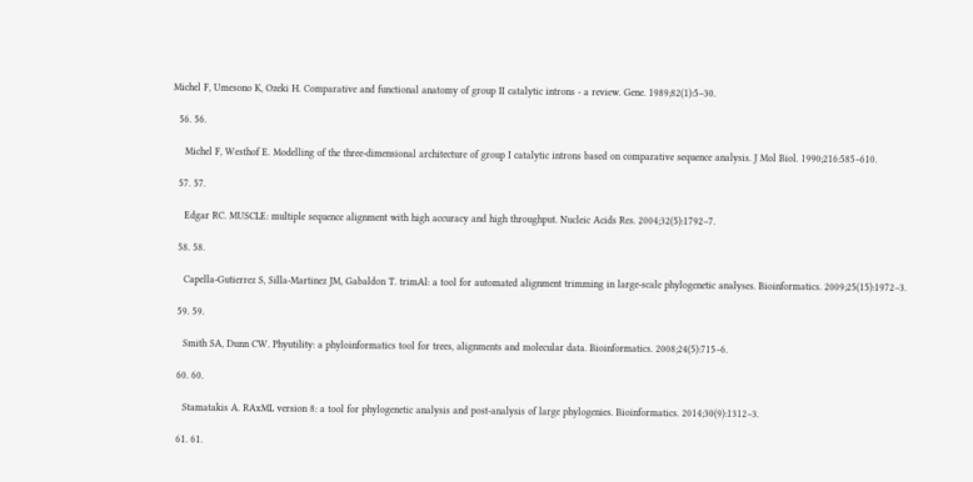Michel F, Umesono K, Ozeki H. Comparative and functional anatomy of group II catalytic introns - a review. Gene. 1989;82(1):5–30.

  56. 56.

    Michel F, Westhof E. Modelling of the three-dimensional architecture of group I catalytic introns based on comparative sequence analysis. J Mol Biol. 1990;216:585–610.

  57. 57.

    Edgar RC. MUSCLE: multiple sequence alignment with high accuracy and high throughput. Nucleic Acids Res. 2004;32(5):1792–7.

  58. 58.

    Capella-Gutierrez S, Silla-Martinez JM, Gabaldon T. trimAl: a tool for automated alignment trimming in large-scale phylogenetic analyses. Bioinformatics. 2009;25(15):1972–3.

  59. 59.

    Smith SA, Dunn CW. Phyutility: a phyloinformatics tool for trees, alignments and molecular data. Bioinformatics. 2008;24(5):715–6.

  60. 60.

    Stamatakis A. RAxML version 8: a tool for phylogenetic analysis and post-analysis of large phylogenies. Bioinformatics. 2014;30(9):1312–3.

  61. 61.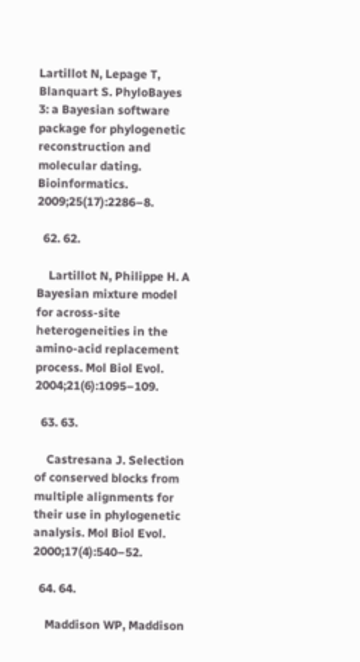Lartillot N, Lepage T, Blanquart S. PhyloBayes 3: a Bayesian software package for phylogenetic reconstruction and molecular dating. Bioinformatics. 2009;25(17):2286–8.

  62. 62.

    Lartillot N, Philippe H. A Bayesian mixture model for across-site heterogeneities in the amino-acid replacement process. Mol Biol Evol. 2004;21(6):1095–109.

  63. 63.

    Castresana J. Selection of conserved blocks from multiple alignments for their use in phylogenetic analysis. Mol Biol Evol. 2000;17(4):540–52.

  64. 64.

    Maddison WP, Maddison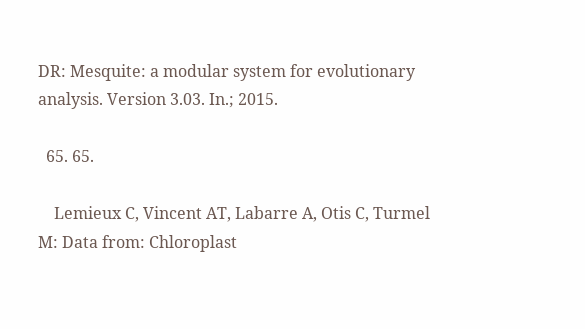DR: Mesquite: a modular system for evolutionary analysis. Version 3.03. In.; 2015.

  65. 65.

    Lemieux C, Vincent AT, Labarre A, Otis C, Turmel M: Data from: Chloroplast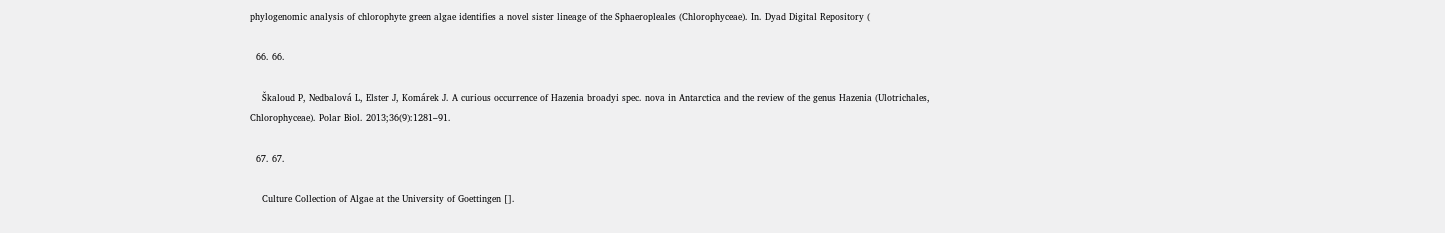phylogenomic analysis of chlorophyte green algae identifies a novel sister lineage of the Sphaeropleales (Chlorophyceae). In. Dyad Digital Repository (

  66. 66.

    Škaloud P, Nedbalová L, Elster J, Komárek J. A curious occurrence of Hazenia broadyi spec. nova in Antarctica and the review of the genus Hazenia (Ulotrichales, Chlorophyceae). Polar Biol. 2013;36(9):1281–91.

  67. 67.

    Culture Collection of Algae at the University of Goettingen [].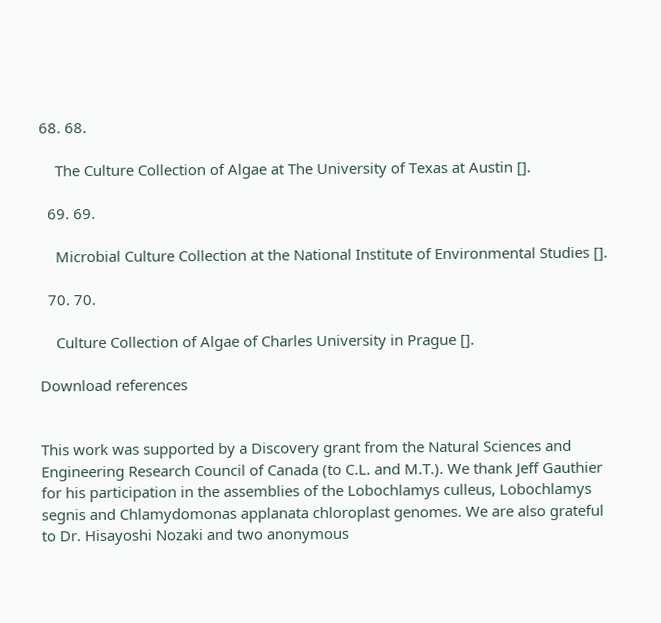68. 68.

    The Culture Collection of Algae at The University of Texas at Austin [].

  69. 69.

    Microbial Culture Collection at the National Institute of Environmental Studies [].

  70. 70.

    Culture Collection of Algae of Charles University in Prague [].

Download references


This work was supported by a Discovery grant from the Natural Sciences and Engineering Research Council of Canada (to C.L. and M.T.). We thank Jeff Gauthier for his participation in the assemblies of the Lobochlamys culleus, Lobochlamys segnis and Chlamydomonas applanata chloroplast genomes. We are also grateful to Dr. Hisayoshi Nozaki and two anonymous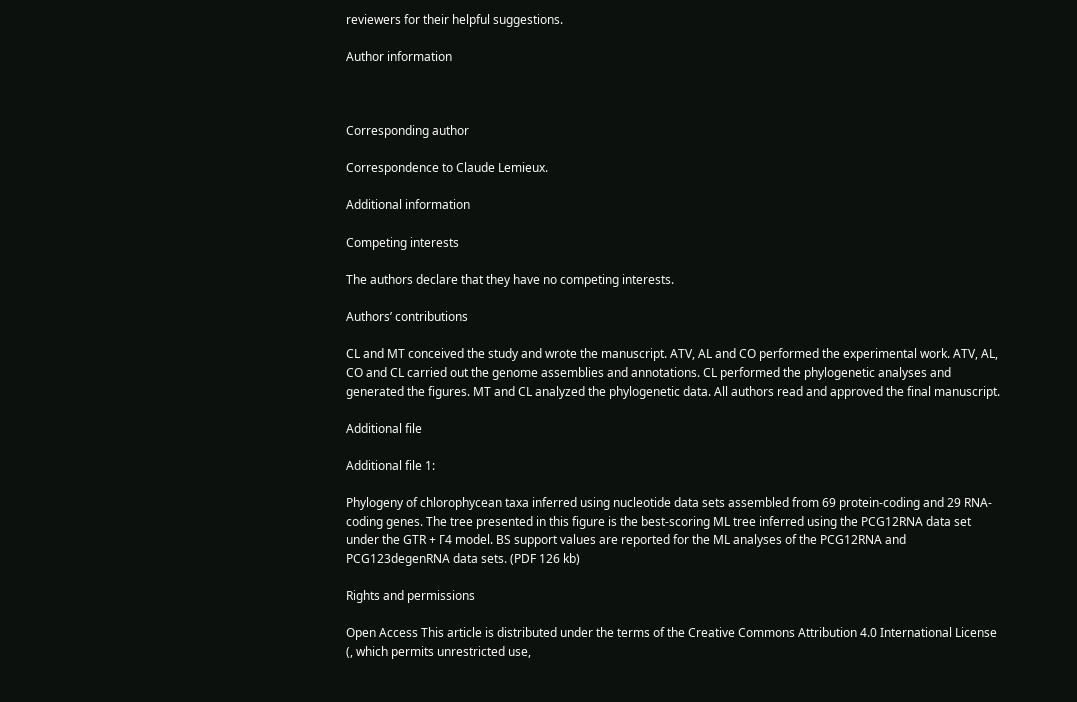reviewers for their helpful suggestions.

Author information



Corresponding author

Correspondence to Claude Lemieux.

Additional information

Competing interests

The authors declare that they have no competing interests.

Authors’ contributions

CL and MT conceived the study and wrote the manuscript. ATV, AL and CO performed the experimental work. ATV, AL, CO and CL carried out the genome assemblies and annotations. CL performed the phylogenetic analyses and generated the figures. MT and CL analyzed the phylogenetic data. All authors read and approved the final manuscript.

Additional file

Additional file 1:

Phylogeny of chlorophycean taxa inferred using nucleotide data sets assembled from 69 protein-coding and 29 RNA-coding genes. The tree presented in this figure is the best-scoring ML tree inferred using the PCG12RNA data set under the GTR + Γ4 model. BS support values are reported for the ML analyses of the PCG12RNA and PCG123degenRNA data sets. (PDF 126 kb)

Rights and permissions

Open Access This article is distributed under the terms of the Creative Commons Attribution 4.0 International License (, which permits unrestricted use,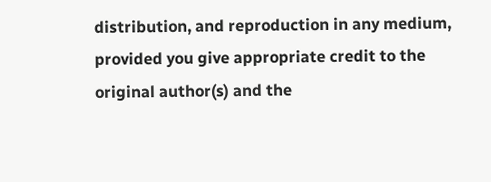distribution, and reproduction in any medium, provided you give appropriate credit to the original author(s) and the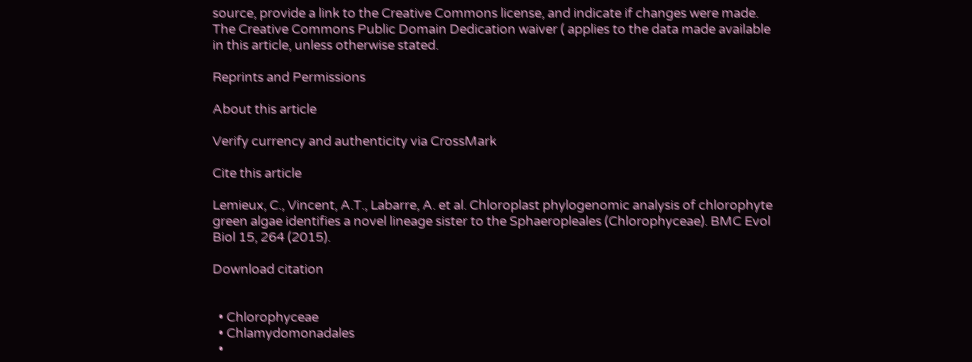source, provide a link to the Creative Commons license, and indicate if changes were made. The Creative Commons Public Domain Dedication waiver ( applies to the data made available in this article, unless otherwise stated.

Reprints and Permissions

About this article

Verify currency and authenticity via CrossMark

Cite this article

Lemieux, C., Vincent, A.T., Labarre, A. et al. Chloroplast phylogenomic analysis of chlorophyte green algae identifies a novel lineage sister to the Sphaeropleales (Chlorophyceae). BMC Evol Biol 15, 264 (2015).

Download citation


  • Chlorophyceae
  • Chlamydomonadales
  •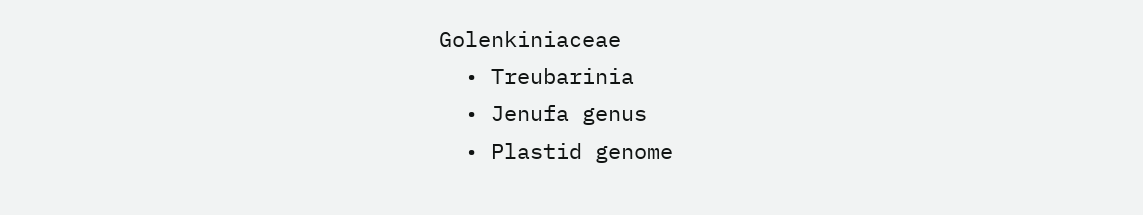Golenkiniaceae
  • Treubarinia
  • Jenufa genus
  • Plastid genome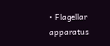• Flagellar apparatus